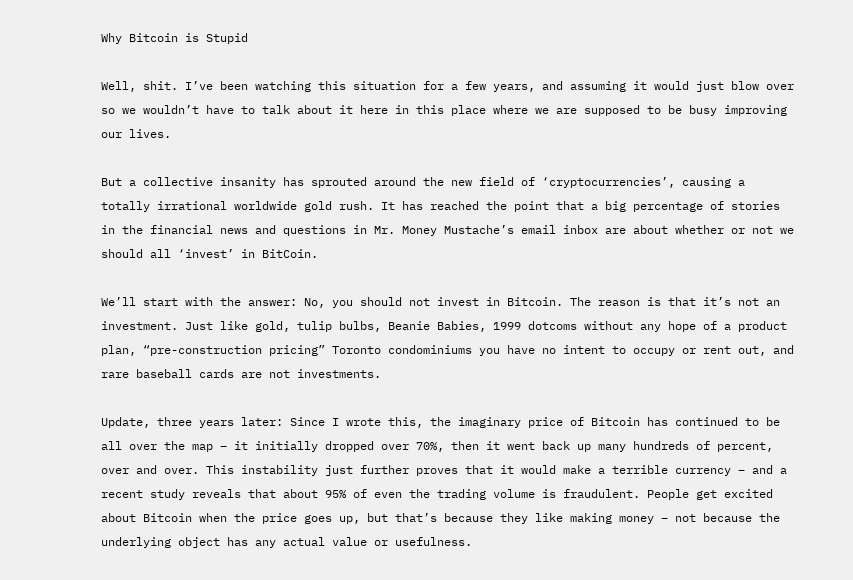Why Bitcoin is Stupid

Well, shit. I’ve been watching this situation for a few years, and assuming it would just blow over so we wouldn’t have to talk about it here in this place where we are supposed to be busy improving our lives.

But a collective insanity has sprouted around the new field of ‘cryptocurrencies’, causing a totally irrational worldwide gold rush. It has reached the point that a big percentage of stories in the financial news and questions in Mr. Money Mustache’s email inbox are about whether or not we should all ‘invest’ in BitCoin.

We’ll start with the answer: No, you should not invest in Bitcoin. The reason is that it’s not an investment. Just like gold, tulip bulbs, Beanie Babies, 1999 dotcoms without any hope of a product plan, “pre-construction pricing” Toronto condominiums you have no intent to occupy or rent out, and rare baseball cards are not investments.

Update, three years later: Since I wrote this, the imaginary price of Bitcoin has continued to be all over the map – it initially dropped over 70%, then it went back up many hundreds of percent, over and over. This instability just further proves that it would make a terrible currency – and a recent study reveals that about 95% of even the trading volume is fraudulent. People get excited about Bitcoin when the price goes up, but that’s because they like making money – not because the underlying object has any actual value or usefulness.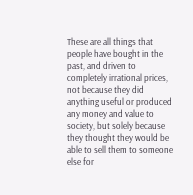These are all things that people have bought in the past, and driven to completely irrational prices, not because they did anything useful or produced any money and value to society, but solely because they thought they would be able to sell them to someone else for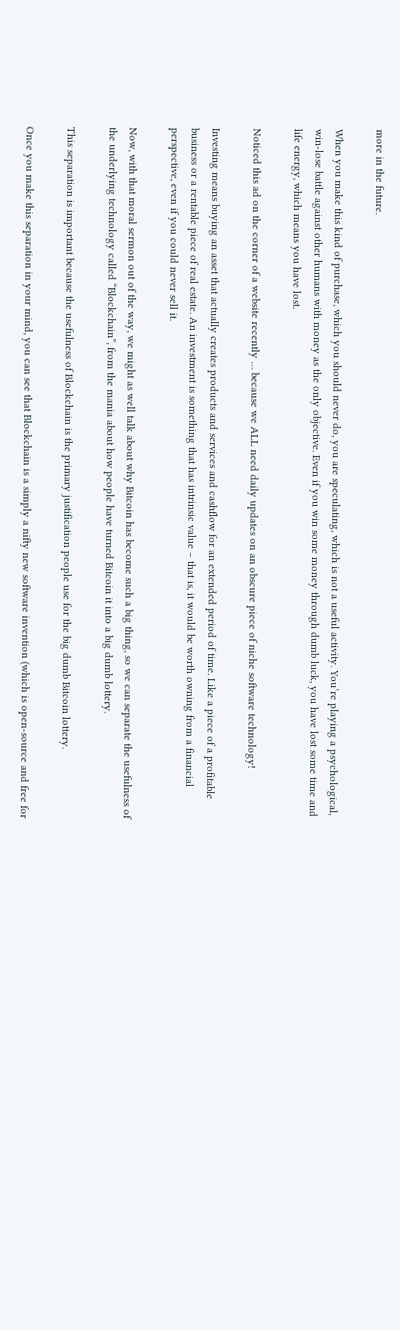more in the future.

When you make this kind of purchase, which you should never do, you are speculating, which is not a useful activity. You’re playing a psychological, win-lose battle against other humans with money as the only objective. Even if you win some money through dumb luck, you have lost some time and life energy, which means you have lost.

Noticed this ad on the corner of a website recently … because we ALL need daily updates on an obscure piece of niche software technology!

Investing means buying an asset that actually creates products and services and cashflow for an extended period of time. Like a piece of a profitable business or a rentable piece of real estate. An investment is something that has intrinsic value – that is, it would be worth owning from a financial perspective, even if you could never sell it.

Now, with that moral sermon out of the way, we might as well talk about why Bitcoin has become such a big thing, so we can separate the usefulness of the underlying technology called “Blockchain”, from the mania about how people have turned Bitcoin it into a big dumb lottery.

This separation is important because the usefulness of Blockchain is the primary justification people use for the big dumb Bitcoin lottery.

Once you make this separation in your mind, you can see that Blockchain is a simply a nifty new software invention (which is open-source and free for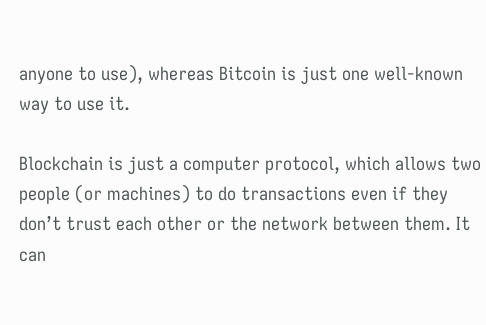anyone to use), whereas Bitcoin is just one well-known way to use it.

Blockchain is just a computer protocol, which allows two people (or machines) to do transactions even if they don’t trust each other or the network between them. It can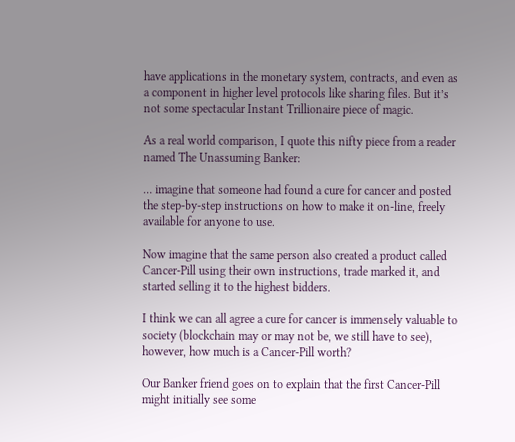have applications in the monetary system, contracts, and even as a component in higher level protocols like sharing files. But it’s not some spectacular Instant Trillionaire piece of magic.

As a real world comparison, I quote this nifty piece from a reader named The Unassuming Banker:

… imagine that someone had found a cure for cancer and posted the step-by-step instructions on how to make it on-line, freely available for anyone to use.

Now imagine that the same person also created a product called Cancer-Pill using their own instructions, trade marked it, and started selling it to the highest bidders.

I think we can all agree a cure for cancer is immensely valuable to society (blockchain may or may not be, we still have to see), however, how much is a Cancer-Pill worth?

Our Banker friend goes on to explain that the first Cancer-Pill might initially see some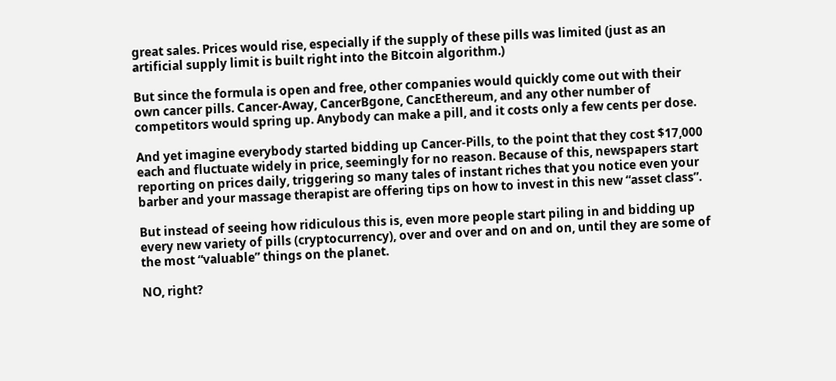great sales. Prices would rise, especially if the supply of these pills was limited (just as an artificial supply limit is built right into the Bitcoin algorithm.)

But since the formula is open and free, other companies would quickly come out with their own cancer pills. Cancer-Away, CancerBgone, CancEthereum, and any other number of competitors would spring up. Anybody can make a pill, and it costs only a few cents per dose.

And yet imagine everybody started bidding up Cancer-Pills, to the point that they cost $17,000 each and fluctuate widely in price, seemingly for no reason. Because of this, newspapers start reporting on prices daily, triggering so many tales of instant riches that you notice even your barber and your massage therapist are offering tips on how to invest in this new “asset class”.

But instead of seeing how ridiculous this is, even more people start piling in and bidding up every new variety of pills (cryptocurrency), over and over and on and on, until they are some of the most “valuable” things on the planet.

NO, right?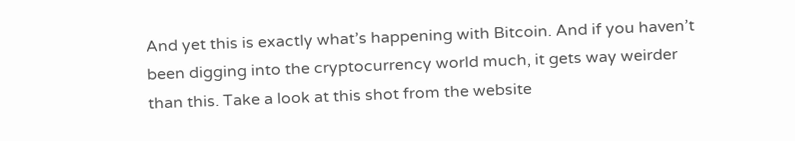And yet this is exactly what’s happening with Bitcoin. And if you haven’t been digging into the cryptocurrency world much, it gets way weirder than this. Take a look at this shot from the website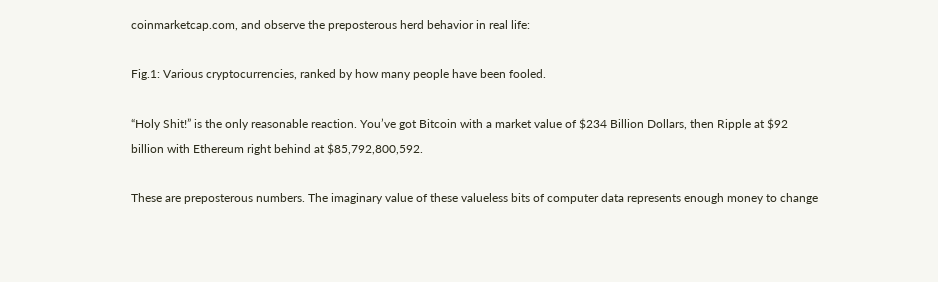coinmarketcap.com, and observe the preposterous herd behavior in real life:

Fig.1: Various cryptocurrencies, ranked by how many people have been fooled.

“Holy Shit!” is the only reasonable reaction. You’ve got Bitcoin with a market value of $234 Billion Dollars, then Ripple at $92 billion with Ethereum right behind at $85,792,800,592.

These are preposterous numbers. The imaginary value of these valueless bits of computer data represents enough money to change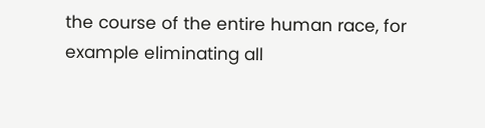the course of the entire human race, for example eliminating all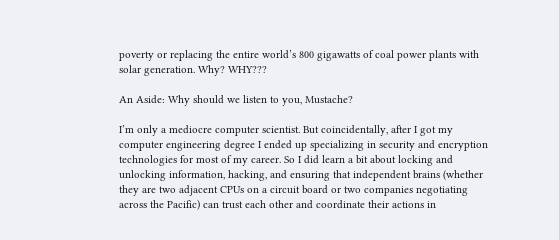poverty or replacing the entire world’s 800 gigawatts of coal power plants with solar generation. Why? WHY???

An Aside: Why should we listen to you, Mustache?

I’m only a mediocre computer scientist. But coincidentally, after I got my computer engineering degree I ended up specializing in security and encryption technologies for most of my career. So I did learn a bit about locking and unlocking information, hacking, and ensuring that independent brains (whether they are two adjacent CPUs on a circuit board or two companies negotiating across the Pacific) can trust each other and coordinate their actions in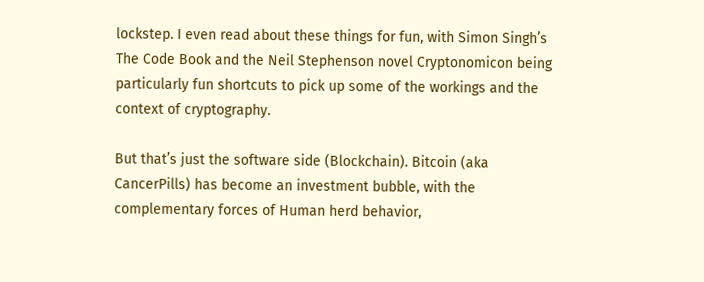lockstep. I even read about these things for fun, with Simon Singh’s The Code Book and the Neil Stephenson novel Cryptonomicon being particularly fun shortcuts to pick up some of the workings and the context of cryptography.

But that’s just the software side (Blockchain). Bitcoin (aka CancerPills) has become an investment bubble, with the complementary forces of Human herd behavior,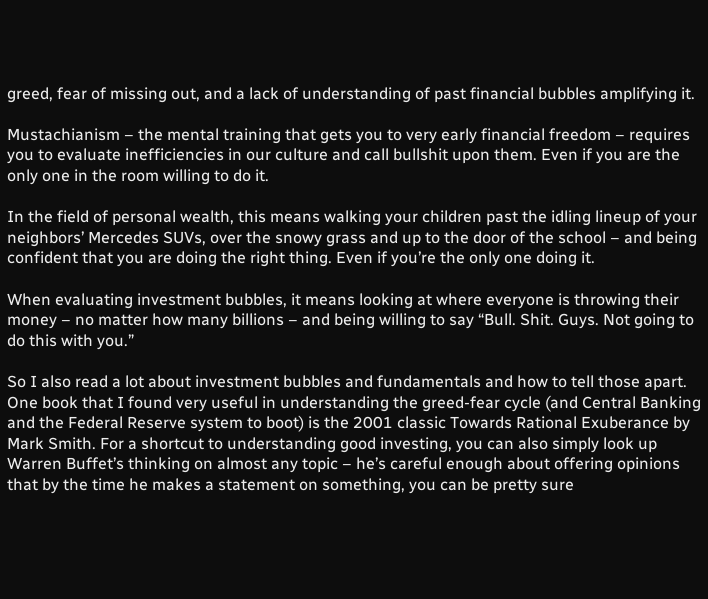greed, fear of missing out, and a lack of understanding of past financial bubbles amplifying it.

Mustachianism – the mental training that gets you to very early financial freedom – requires you to evaluate inefficiencies in our culture and call bullshit upon them. Even if you are the only one in the room willing to do it.

In the field of personal wealth, this means walking your children past the idling lineup of your neighbors’ Mercedes SUVs, over the snowy grass and up to the door of the school – and being confident that you are doing the right thing. Even if you’re the only one doing it.

When evaluating investment bubbles, it means looking at where everyone is throwing their money – no matter how many billions – and being willing to say “Bull. Shit. Guys. Not going to do this with you.”

So I also read a lot about investment bubbles and fundamentals and how to tell those apart. One book that I found very useful in understanding the greed-fear cycle (and Central Banking and the Federal Reserve system to boot) is the 2001 classic Towards Rational Exuberance by Mark Smith. For a shortcut to understanding good investing, you can also simply look up Warren Buffet’s thinking on almost any topic – he’s careful enough about offering opinions that by the time he makes a statement on something, you can be pretty sure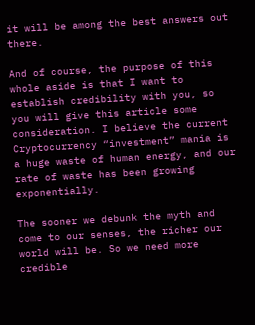it will be among the best answers out there.

And of course, the purpose of this whole aside is that I want to establish credibility with you, so you will give this article some consideration. I believe the current Cryptocurrency “investment” mania is a huge waste of human energy, and our rate of waste has been growing exponentially.

The sooner we debunk the myth and come to our senses, the richer our world will be. So we need more credible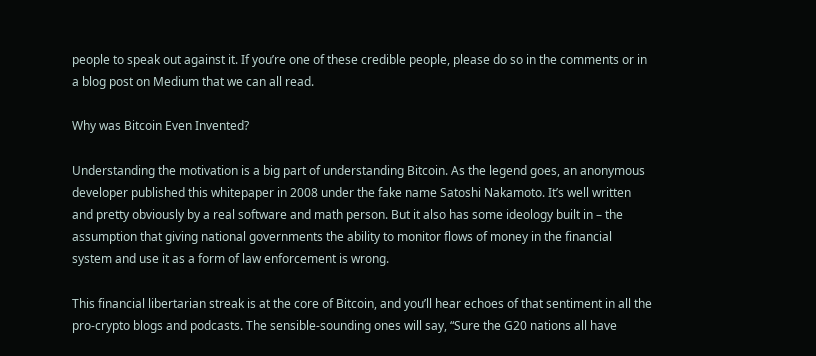people to speak out against it. If you’re one of these credible people, please do so in the comments or in a blog post on Medium that we can all read.

Why was Bitcoin Even Invented?

Understanding the motivation is a big part of understanding Bitcoin. As the legend goes, an anonymous developer published this whitepaper in 2008 under the fake name Satoshi Nakamoto. It’s well written and pretty obviously by a real software and math person. But it also has some ideology built in – the assumption that giving national governments the ability to monitor flows of money in the financial system and use it as a form of law enforcement is wrong.

This financial libertarian streak is at the core of Bitcoin, and you’ll hear echoes of that sentiment in all the pro-crypto blogs and podcasts. The sensible-sounding ones will say, “Sure the G20 nations all have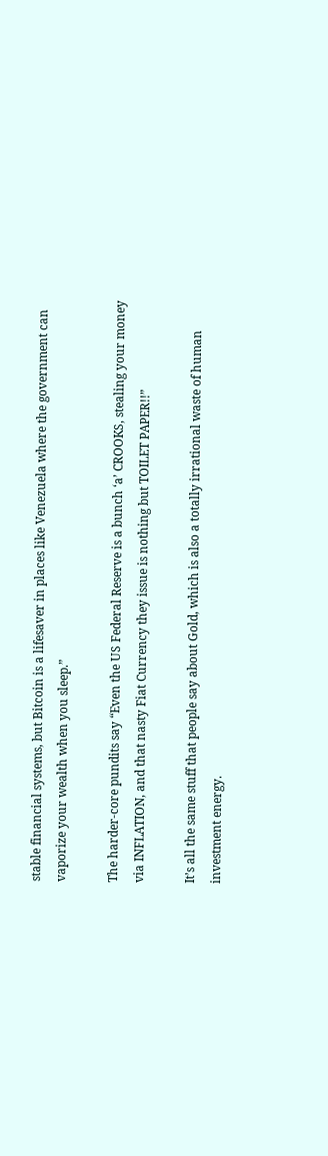stable financial systems, but Bitcoin is a lifesaver in places like Venezuela where the government can vaporize your wealth when you sleep.”

The harder-core pundits say “Even the US Federal Reserve is a bunch ‘a’ CROOKS, stealing your money via INFLATION, and that nasty Fiat Currency they issue is nothing but TOILET PAPER!!”

It’s all the same stuff that people say about Gold, which is also a totally irrational waste of human investment energy.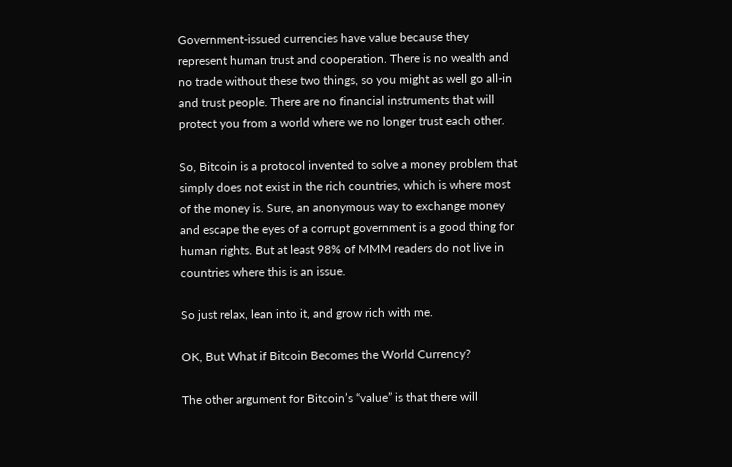Government-issued currencies have value because they represent human trust and cooperation. There is no wealth and no trade without these two things, so you might as well go all-in and trust people. There are no financial instruments that will protect you from a world where we no longer trust each other.

So, Bitcoin is a protocol invented to solve a money problem that simply does not exist in the rich countries, which is where most of the money is. Sure, an anonymous way to exchange money and escape the eyes of a corrupt government is a good thing for human rights. But at least 98% of MMM readers do not live in countries where this is an issue.

So just relax, lean into it, and grow rich with me.

OK, But What if Bitcoin Becomes the World Currency?

The other argument for Bitcoin’s “value” is that there will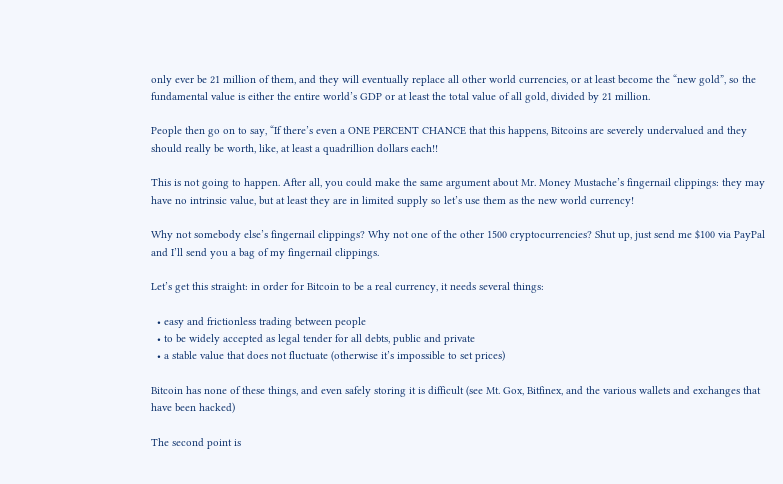only ever be 21 million of them, and they will eventually replace all other world currencies, or at least become the “new gold”, so the fundamental value is either the entire world’s GDP or at least the total value of all gold, divided by 21 million.

People then go on to say, “If there’s even a ONE PERCENT CHANCE that this happens, Bitcoins are severely undervalued and they should really be worth, like, at least a quadrillion dollars each!!

This is not going to happen. After all, you could make the same argument about Mr. Money Mustache’s fingernail clippings: they may have no intrinsic value, but at least they are in limited supply so let’s use them as the new world currency!

Why not somebody else’s fingernail clippings? Why not one of the other 1500 cryptocurrencies? Shut up, just send me $100 via PayPal and I’ll send you a bag of my fingernail clippings.

Let’s get this straight: in order for Bitcoin to be a real currency, it needs several things:

  • easy and frictionless trading between people
  • to be widely accepted as legal tender for all debts, public and private
  • a stable value that does not fluctuate (otherwise it’s impossible to set prices)

Bitcoin has none of these things, and even safely storing it is difficult (see Mt. Gox, Bitfinex, and the various wallets and exchanges that have been hacked)

The second point is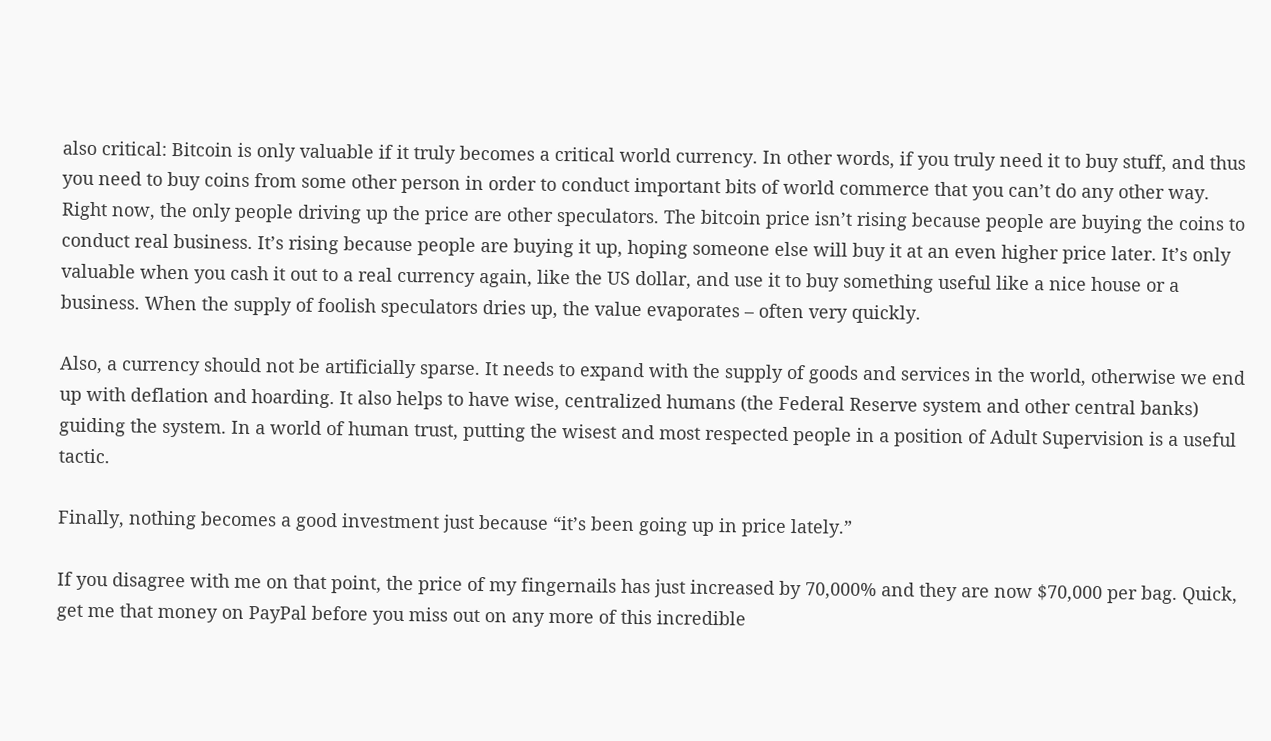also critical: Bitcoin is only valuable if it truly becomes a critical world currency. In other words, if you truly need it to buy stuff, and thus you need to buy coins from some other person in order to conduct important bits of world commerce that you can’t do any other way. Right now, the only people driving up the price are other speculators. The bitcoin price isn’t rising because people are buying the coins to conduct real business. It’s rising because people are buying it up, hoping someone else will buy it at an even higher price later. It’s only valuable when you cash it out to a real currency again, like the US dollar, and use it to buy something useful like a nice house or a business. When the supply of foolish speculators dries up, the value evaporates – often very quickly.

Also, a currency should not be artificially sparse. It needs to expand with the supply of goods and services in the world, otherwise we end up with deflation and hoarding. It also helps to have wise, centralized humans (the Federal Reserve system and other central banks) guiding the system. In a world of human trust, putting the wisest and most respected people in a position of Adult Supervision is a useful tactic.

Finally, nothing becomes a good investment just because “it’s been going up in price lately.”

If you disagree with me on that point, the price of my fingernails has just increased by 70,000% and they are now $70,000 per bag. Quick, get me that money on PayPal before you miss out on any more of this incredible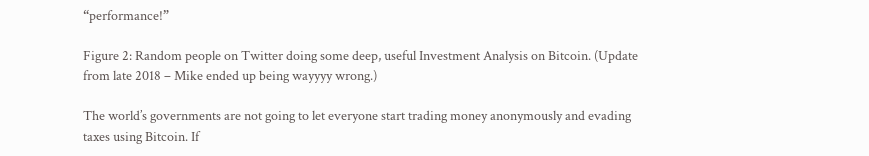“performance!”

Figure 2: Random people on Twitter doing some deep, useful Investment Analysis on Bitcoin. (Update from late 2018 – Mike ended up being wayyyy wrong.)

The world’s governments are not going to let everyone start trading money anonymously and evading taxes using Bitcoin. If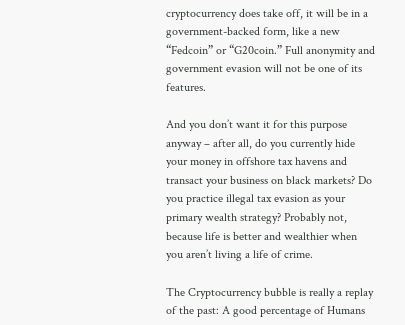cryptocurrency does take off, it will be in a government-backed form, like a new “Fedcoin” or “G20coin.” Full anonymity and government evasion will not be one of its features.

And you don’t want it for this purpose anyway – after all, do you currently hide your money in offshore tax havens and transact your business on black markets? Do you practice illegal tax evasion as your primary wealth strategy? Probably not, because life is better and wealthier when you aren’t living a life of crime.

The Cryptocurrency bubble is really a replay of the past: A good percentage of Humans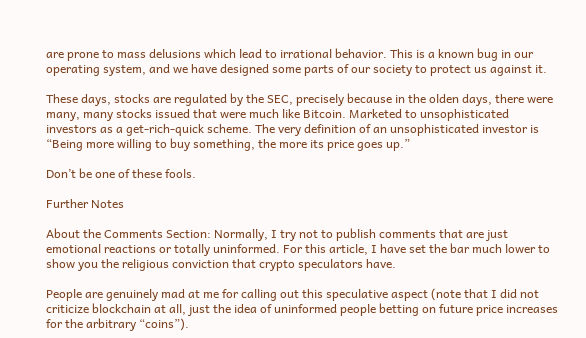are prone to mass delusions which lead to irrational behavior. This is a known bug in our operating system, and we have designed some parts of our society to protect us against it.

These days, stocks are regulated by the SEC, precisely because in the olden days, there were many, many stocks issued that were much like Bitcoin. Marketed to unsophisticated investors as a get-rich-quick scheme. The very definition of an unsophisticated investor is “Being more willing to buy something, the more its price goes up.”

Don’t be one of these fools.

Further Notes

About the Comments Section: Normally, I try not to publish comments that are just emotional reactions or totally uninformed. For this article, I have set the bar much lower to show you the religious conviction that crypto speculators have.

People are genuinely mad at me for calling out this speculative aspect (note that I did not criticize blockchain at all, just the idea of uninformed people betting on future price increases for the arbitrary “coins”).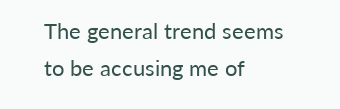The general trend seems to be accusing me of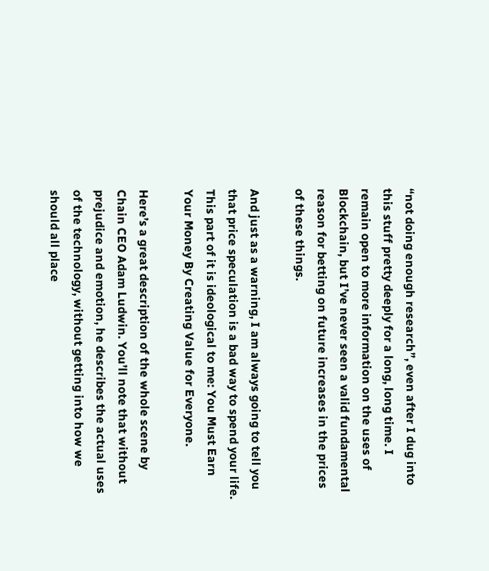“not doing enough research”, even after I dug into this stuff pretty deeply for a long, long time. I remain open to more information on the uses of Blockchain, but I’ve never seen a valid fundamental reason for betting on future increases in the prices of these things.

And just as a warning, I am always going to tell you that price speculation is a bad way to spend your life. This part of it is ideological to me: You Must Earn Your Money By Creating Value for Everyone.

Here’s a great description of the whole scene by Chain CEO Adam Ludwin. You’ll note that without prejudice and emotion, he describes the actual uses of the technology, without getting into how we should all place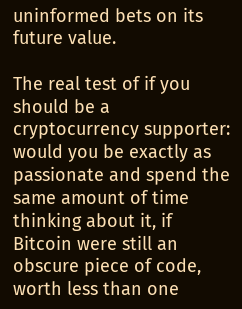uninformed bets on its future value.

The real test of if you should be a cryptocurrency supporter: would you be exactly as passionate and spend the same amount of time thinking about it, if Bitcoin were still an obscure piece of code, worth less than one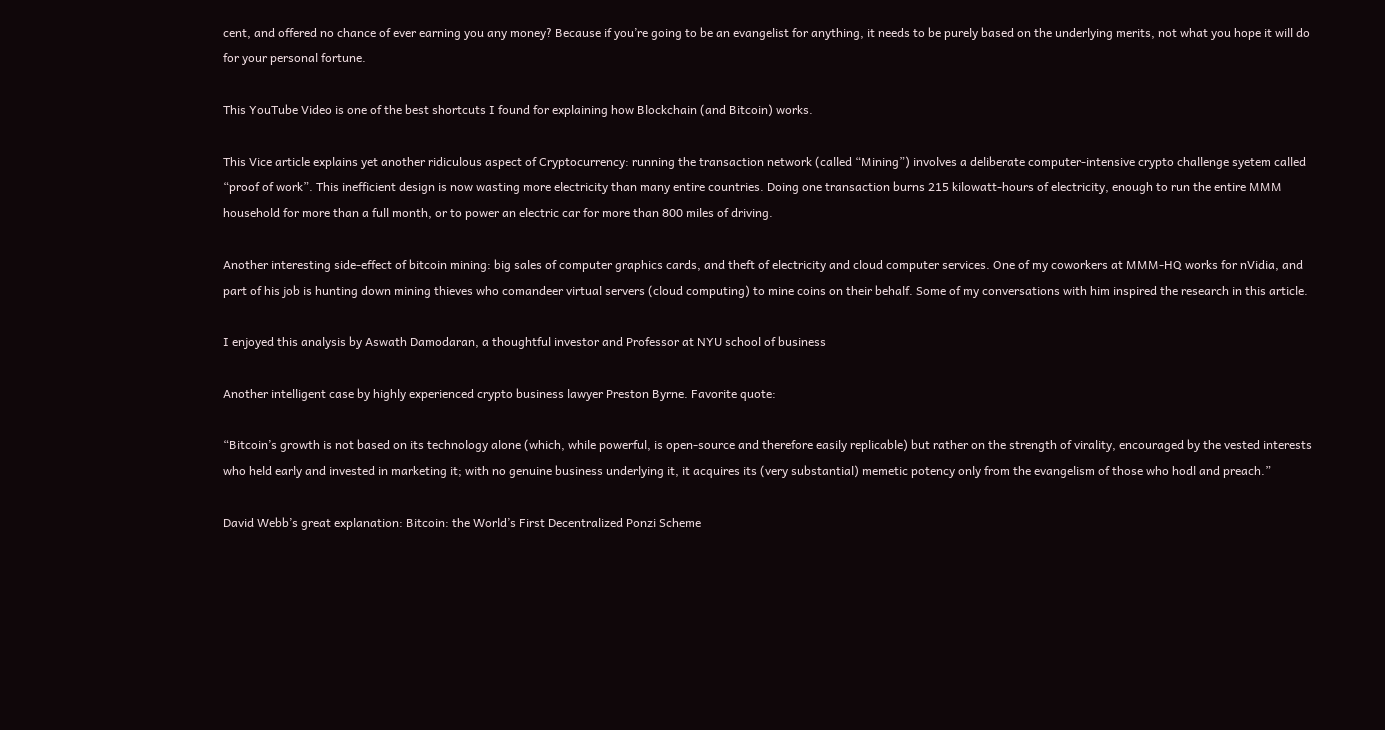cent, and offered no chance of ever earning you any money? Because if you’re going to be an evangelist for anything, it needs to be purely based on the underlying merits, not what you hope it will do for your personal fortune.

This YouTube Video is one of the best shortcuts I found for explaining how Blockchain (and Bitcoin) works.

This Vice article explains yet another ridiculous aspect of Cryptocurrency: running the transaction network (called “Mining”) involves a deliberate computer-intensive crypto challenge syetem called “proof of work”. This inefficient design is now wasting more electricity than many entire countries. Doing one transaction burns 215 kilowatt-hours of electricity, enough to run the entire MMM household for more than a full month, or to power an electric car for more than 800 miles of driving.

Another interesting side-effect of bitcoin mining: big sales of computer graphics cards, and theft of electricity and cloud computer services. One of my coworkers at MMM-HQ works for nVidia, and part of his job is hunting down mining thieves who comandeer virtual servers (cloud computing) to mine coins on their behalf. Some of my conversations with him inspired the research in this article.

I enjoyed this analysis by Aswath Damodaran, a thoughtful investor and Professor at NYU school of business

Another intelligent case by highly experienced crypto business lawyer Preston Byrne. Favorite quote:

“Bitcoin’s growth is not based on its technology alone (which, while powerful, is open-source and therefore easily replicable) but rather on the strength of virality, encouraged by the vested interests who held early and invested in marketing it; with no genuine business underlying it, it acquires its (very substantial) memetic potency only from the evangelism of those who hodl and preach.”

David Webb’s great explanation: Bitcoin: the World’s First Decentralized Ponzi Scheme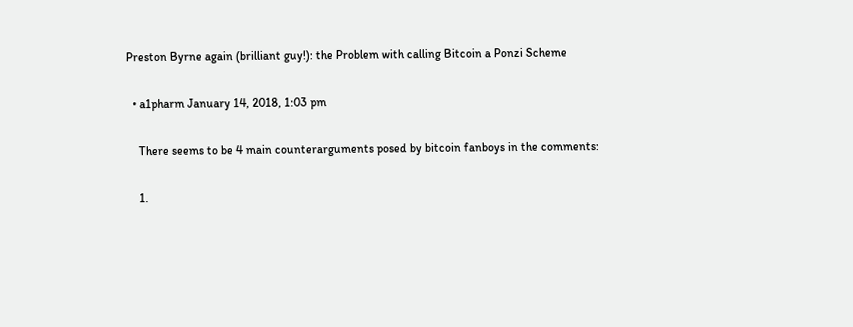Preston Byrne again (brilliant guy!): the Problem with calling Bitcoin a Ponzi Scheme

  • a1pharm January 14, 2018, 1:03 pm

    There seems to be 4 main counterarguments posed by bitcoin fanboys in the comments:

    1.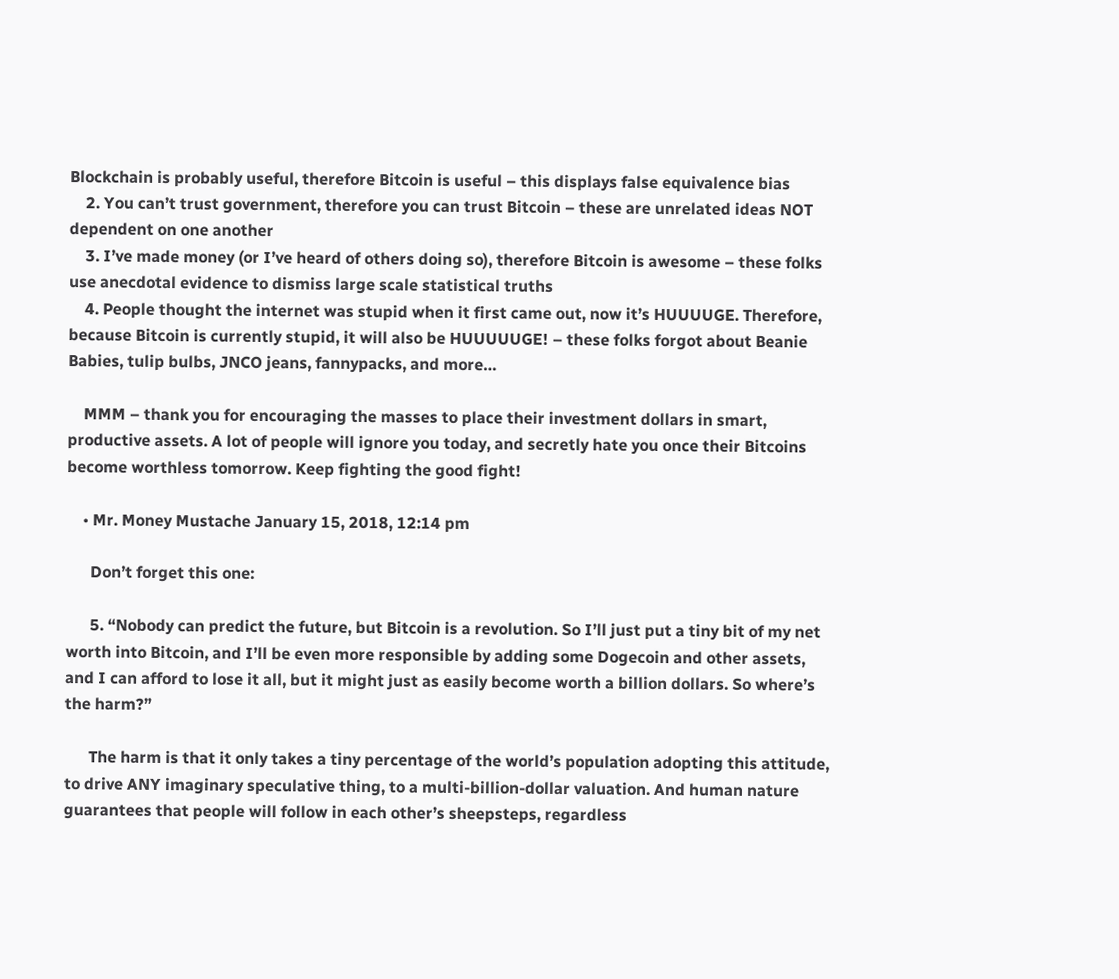Blockchain is probably useful, therefore Bitcoin is useful – this displays false equivalence bias
    2. You can’t trust government, therefore you can trust Bitcoin – these are unrelated ideas NOT dependent on one another
    3. I’ve made money (or I’ve heard of others doing so), therefore Bitcoin is awesome – these folks use anecdotal evidence to dismiss large scale statistical truths
    4. People thought the internet was stupid when it first came out, now it’s HUUUUGE. Therefore, because Bitcoin is currently stupid, it will also be HUUUUUGE! – these folks forgot about Beanie Babies, tulip bulbs, JNCO jeans, fannypacks, and more…

    MMM – thank you for encouraging the masses to place their investment dollars in smart, productive assets. A lot of people will ignore you today, and secretly hate you once their Bitcoins become worthless tomorrow. Keep fighting the good fight!

    • Mr. Money Mustache January 15, 2018, 12:14 pm

      Don’t forget this one:

      5. “Nobody can predict the future, but Bitcoin is a revolution. So I’ll just put a tiny bit of my net worth into Bitcoin, and I’ll be even more responsible by adding some Dogecoin and other assets, and I can afford to lose it all, but it might just as easily become worth a billion dollars. So where’s the harm?”

      The harm is that it only takes a tiny percentage of the world’s population adopting this attitude, to drive ANY imaginary speculative thing, to a multi-billion-dollar valuation. And human nature guarantees that people will follow in each other’s sheepsteps, regardless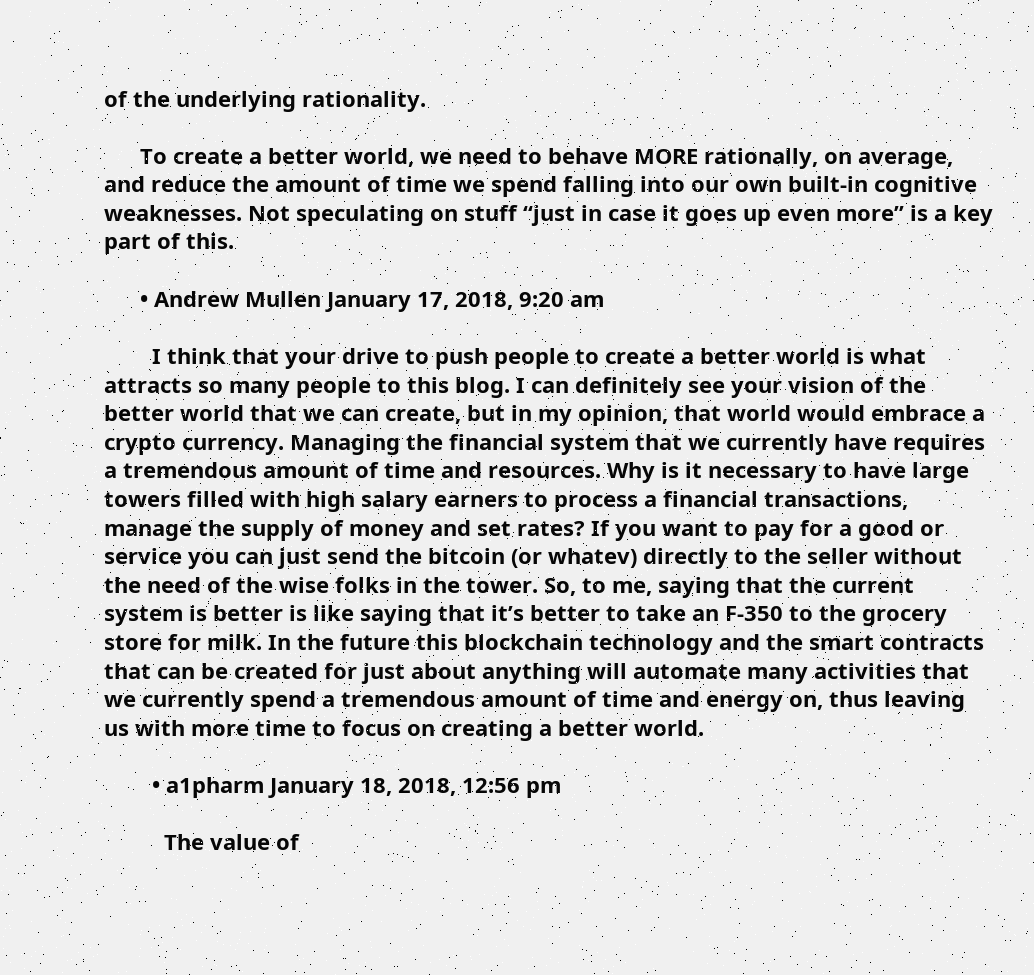of the underlying rationality.

      To create a better world, we need to behave MORE rationally, on average, and reduce the amount of time we spend falling into our own built-in cognitive weaknesses. Not speculating on stuff “just in case it goes up even more” is a key part of this.

      • Andrew Mullen January 17, 2018, 9:20 am

        I think that your drive to push people to create a better world is what attracts so many people to this blog. I can definitely see your vision of the better world that we can create, but in my opinion, that world would embrace a crypto currency. Managing the financial system that we currently have requires a tremendous amount of time and resources. Why is it necessary to have large towers filled with high salary earners to process a financial transactions, manage the supply of money and set rates? If you want to pay for a good or service you can just send the bitcoin (or whatev) directly to the seller without the need of the wise folks in the tower. So, to me, saying that the current system is better is like saying that it’s better to take an F-350 to the grocery store for milk. In the future this blockchain technology and the smart contracts that can be created for just about anything will automate many activities that we currently spend a tremendous amount of time and energy on, thus leaving us with more time to focus on creating a better world.

        • a1pharm January 18, 2018, 12:56 pm

          The value of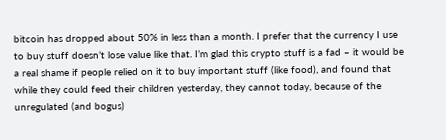bitcoin has dropped about 50% in less than a month. I prefer that the currency I use to buy stuff doesn’t lose value like that. I’m glad this crypto stuff is a fad – it would be a real shame if people relied on it to buy important stuff (like food), and found that while they could feed their children yesterday, they cannot today, because of the unregulated (and bogus)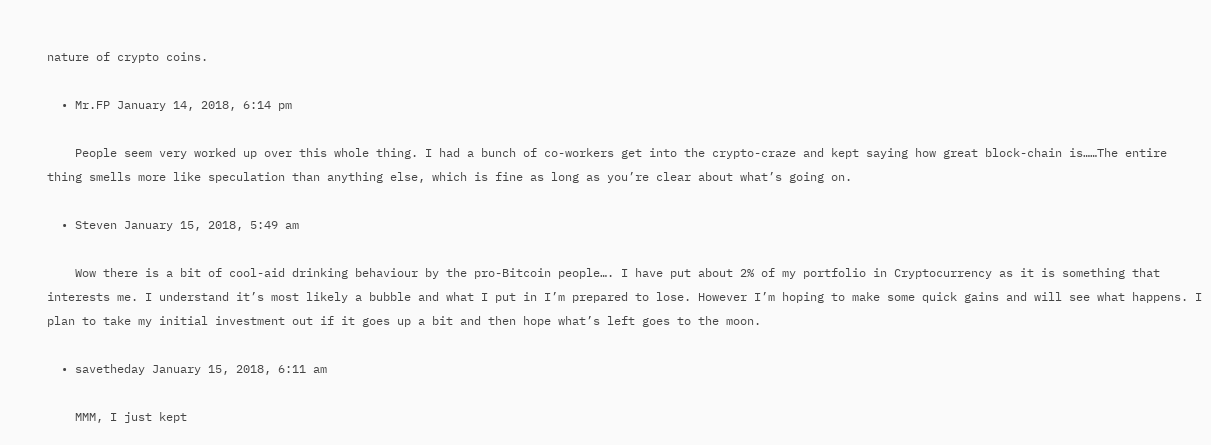nature of crypto coins.

  • Mr.FP January 14, 2018, 6:14 pm

    People seem very worked up over this whole thing. I had a bunch of co-workers get into the crypto-craze and kept saying how great block-chain is……The entire thing smells more like speculation than anything else, which is fine as long as you’re clear about what’s going on.

  • Steven January 15, 2018, 5:49 am

    Wow there is a bit of cool-aid drinking behaviour by the pro-Bitcoin people…. I have put about 2% of my portfolio in Cryptocurrency as it is something that interests me. I understand it’s most likely a bubble and what I put in I’m prepared to lose. However I’m hoping to make some quick gains and will see what happens. I plan to take my initial investment out if it goes up a bit and then hope what’s left goes to the moon.

  • savetheday January 15, 2018, 6:11 am

    MMM, I just kept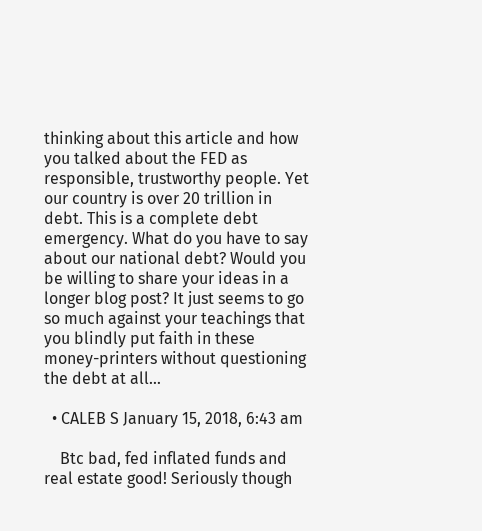thinking about this article and how you talked about the FED as responsible, trustworthy people. Yet our country is over 20 trillion in debt. This is a complete debt emergency. What do you have to say about our national debt? Would you be willing to share your ideas in a longer blog post? It just seems to go so much against your teachings that you blindly put faith in these money-printers without questioning the debt at all…

  • CALEB S January 15, 2018, 6:43 am

    Btc bad, fed inflated funds and real estate good! Seriously though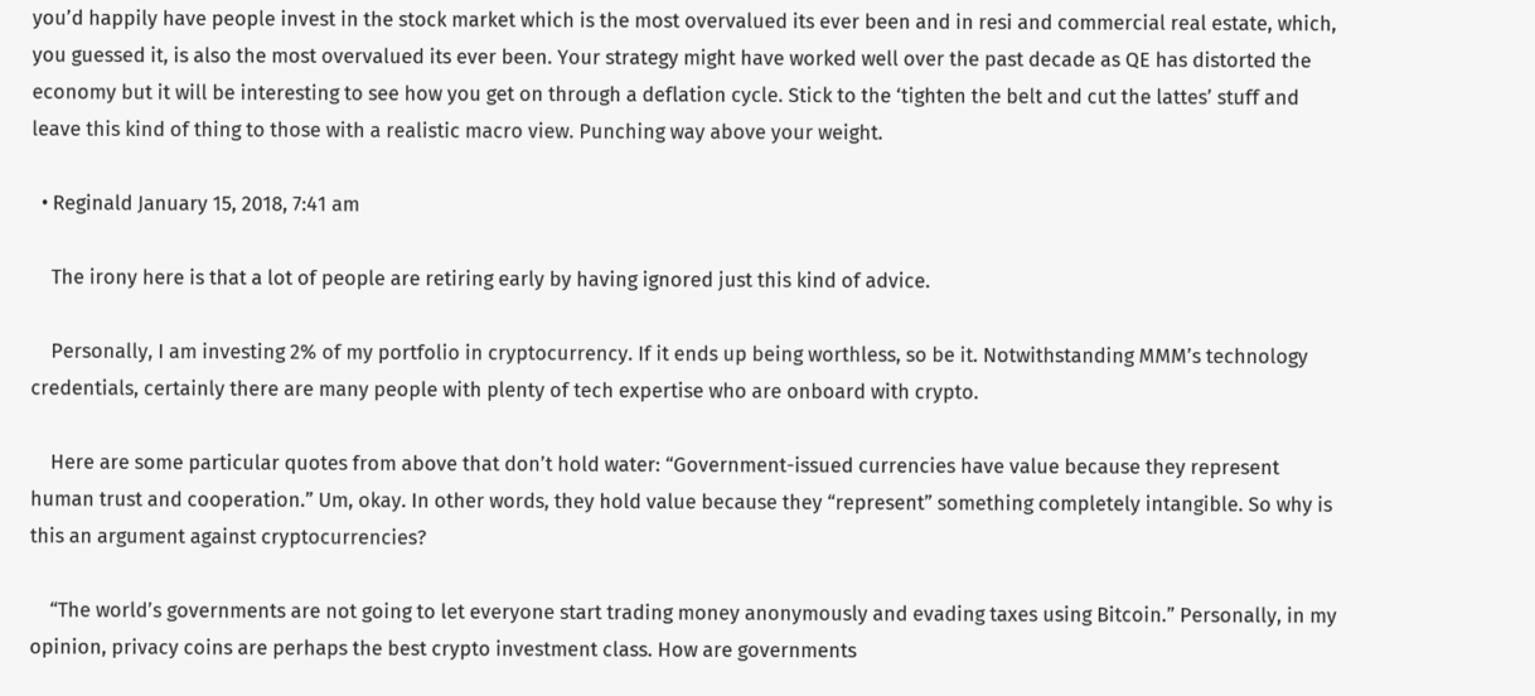you’d happily have people invest in the stock market which is the most overvalued its ever been and in resi and commercial real estate, which, you guessed it, is also the most overvalued its ever been. Your strategy might have worked well over the past decade as QE has distorted the economy but it will be interesting to see how you get on through a deflation cycle. Stick to the ‘tighten the belt and cut the lattes’ stuff and leave this kind of thing to those with a realistic macro view. Punching way above your weight.

  • Reginald January 15, 2018, 7:41 am

    The irony here is that a lot of people are retiring early by having ignored just this kind of advice.

    Personally, I am investing 2% of my portfolio in cryptocurrency. If it ends up being worthless, so be it. Notwithstanding MMM’s technology credentials, certainly there are many people with plenty of tech expertise who are onboard with crypto.

    Here are some particular quotes from above that don’t hold water: “Government-issued currencies have value because they represent human trust and cooperation.” Um, okay. In other words, they hold value because they “represent” something completely intangible. So why is this an argument against cryptocurrencies?

    “The world’s governments are not going to let everyone start trading money anonymously and evading taxes using Bitcoin.” Personally, in my opinion, privacy coins are perhaps the best crypto investment class. How are governments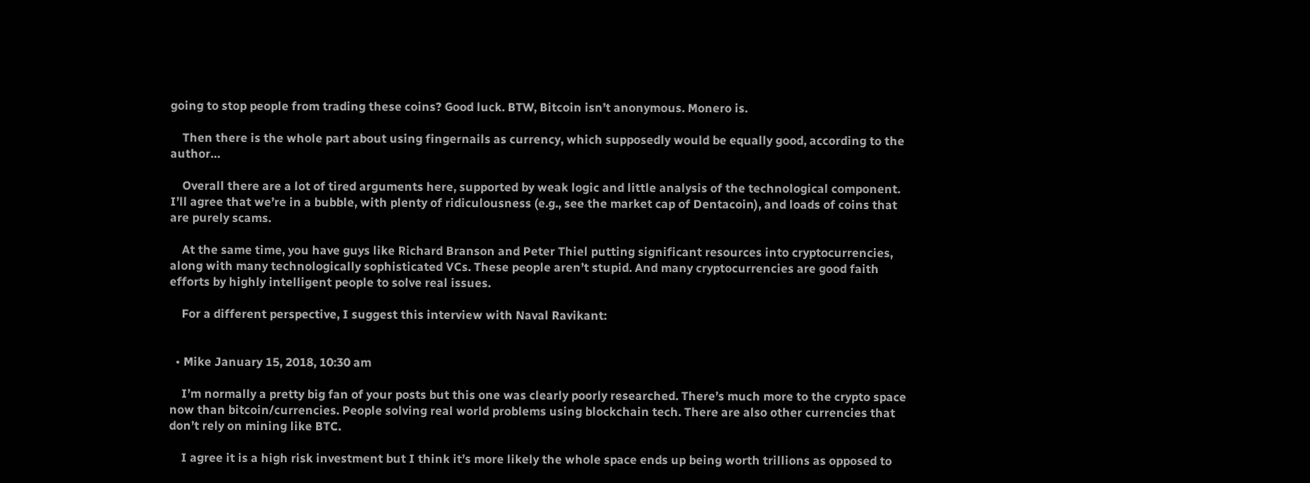going to stop people from trading these coins? Good luck. BTW, Bitcoin isn’t anonymous. Monero is.

    Then there is the whole part about using fingernails as currency, which supposedly would be equally good, according to the author…

    Overall there are a lot of tired arguments here, supported by weak logic and little analysis of the technological component. I’ll agree that we’re in a bubble, with plenty of ridiculousness (e.g., see the market cap of Dentacoin), and loads of coins that are purely scams.

    At the same time, you have guys like Richard Branson and Peter Thiel putting significant resources into cryptocurrencies, along with many technologically sophisticated VCs. These people aren’t stupid. And many cryptocurrencies are good faith efforts by highly intelligent people to solve real issues.

    For a different perspective, I suggest this interview with Naval Ravikant:


  • Mike January 15, 2018, 10:30 am

    I’m normally a pretty big fan of your posts but this one was clearly poorly researched. There’s much more to the crypto space now than bitcoin/currencies. People solving real world problems using blockchain tech. There are also other currencies that don’t rely on mining like BTC.

    I agree it is a high risk investment but I think it’s more likely the whole space ends up being worth trillions as opposed to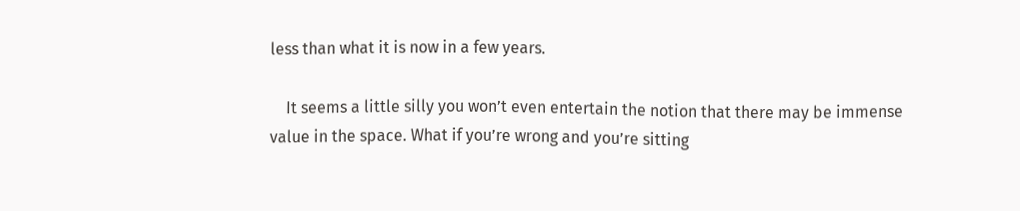less than what it is now in a few years.

    It seems a little silly you won’t even entertain the notion that there may be immense value in the space. What if you’re wrong and you’re sitting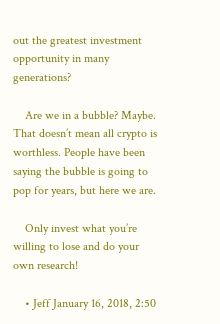out the greatest investment opportunity in many generations?

    Are we in a bubble? Maybe. That doesn’t mean all crypto is worthless. People have been saying the bubble is going to pop for years, but here we are.

    Only invest what you’re willing to lose and do your own research!

    • Jeff January 16, 2018, 2:50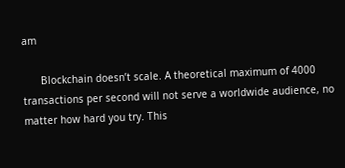am

      Blockchain doesn’t scale. A theoretical maximum of 4000 transactions per second will not serve a worldwide audience, no matter how hard you try. This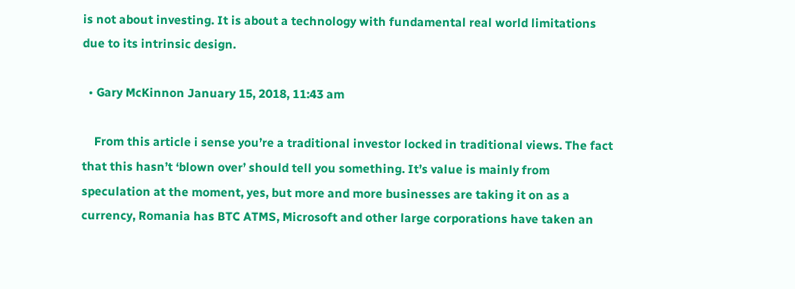is not about investing. It is about a technology with fundamental real world limitations due to its intrinsic design.

  • Gary McKinnon January 15, 2018, 11:43 am

    From this article i sense you’re a traditional investor locked in traditional views. The fact that this hasn’t ‘blown over’ should tell you something. It’s value is mainly from speculation at the moment, yes, but more and more businesses are taking it on as a currency, Romania has BTC ATMS, Microsoft and other large corporations have taken an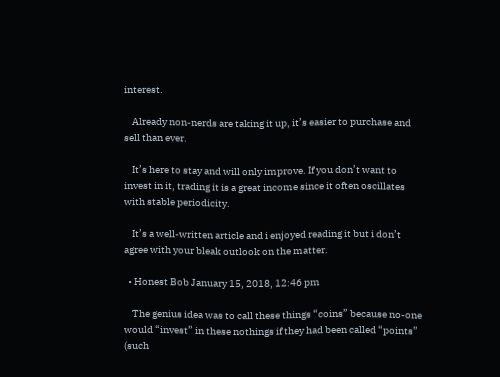interest.

    Already non-nerds are taking it up, it’s easier to purchase and sell than ever.

    It’s here to stay and will only improve. If you don’t want to invest in it, trading it is a great income since it often oscillates with stable periodicity.

    It’s a well-written article and i enjoyed reading it but i don’t agree with your bleak outlook on the matter.

  • Honest Bob January 15, 2018, 12:46 pm

    The genius idea was to call these things “coins” because no-one would “invest” in these nothings if they had been called “points” (such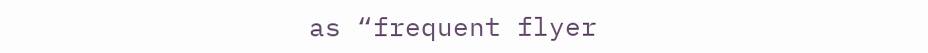as “frequent flyer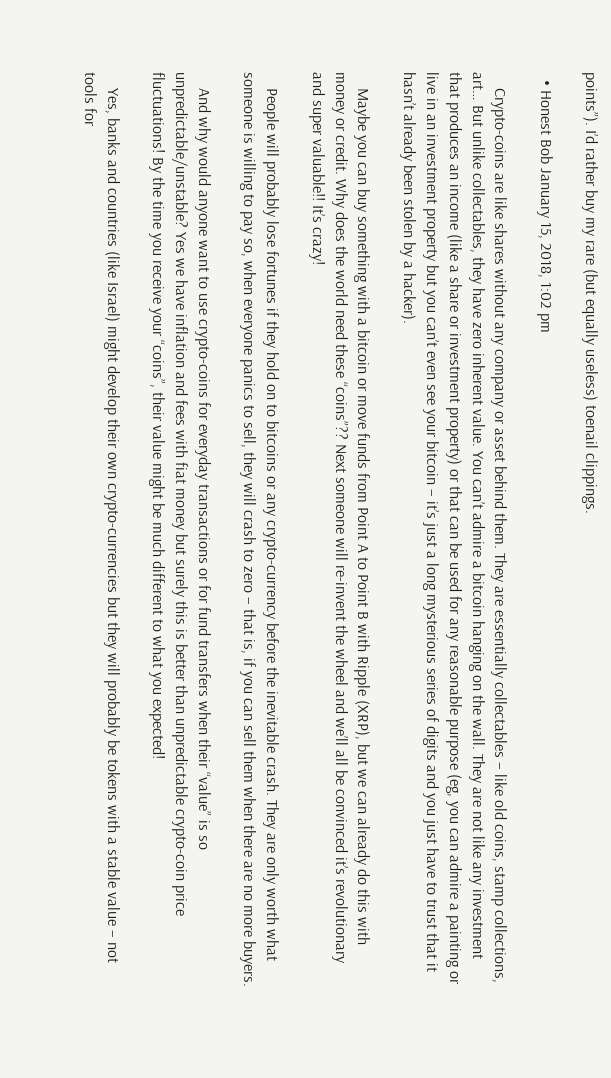points”). I’d rather buy my rare (but equally useless) toenail clippings.

  • Honest Bob January 15, 2018, 1:02 pm

    Crypto-coins are like shares without any company or asset behind them. They are essentially collectables – like old coins, stamp collections, art… But unlike collectables, they have zero inherent value. You can’t admire a bitcoin hanging on the wall. They are not like any investment that produces an income (like a share or investment property) or that can be used for any reasonable purpose (eg, you can admire a painting or live in an investment property but you can’t even see your bitcoin – it’s just a long mysterious series of digits and you just have to trust that it hasn’t already been stolen by a hacker).

    Maybe you can buy something with a bitcoin or move funds from Point A to Point B with Ripple (XRP), but we can already do this with money or credit. Why does the world need these “coins”?? Next someone will re-invent the wheel and we’ll all be convinced it’s revolutionary and super valuable!! It’s crazy!

    People will probably lose fortunes if they hold on to bitcoins or any crypto-currency before the inevitable crash. They are only worth what someone is willing to pay so, when everyone panics to sell, they will crash to zero – that is, if you can sell them when there are no more buyers.

    And why would anyone want to use crypto-coins for everyday transactions or for fund transfers when their “value” is so unpredictable/unstable? Yes we have inflation and fees with fiat money but surely this is better than unpredictable crypto-coin price fluctuations! By the time you receive your “coins”, their value might be much different to what you expected!

    Yes, banks and countries (like Israel) might develop their own crypto-currencies but they will probably be tokens with a stable value – not tools for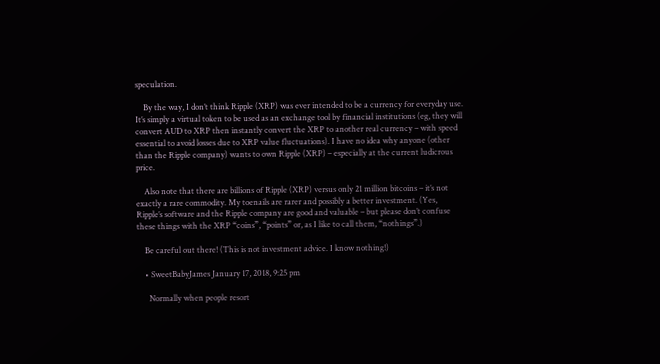speculation.

    By the way, I don’t think Ripple (XRP) was ever intended to be a currency for everyday use. It’s simply a virtual token to be used as an exchange tool by financial institutions (eg, they will convert AUD to XRP then instantly convert the XRP to another real currency – with speed essential to avoid losses due to XRP value fluctuations). I have no idea why anyone (other than the Ripple company) wants to own Ripple (XRP) – especially at the current ludicrous price.

    Also note that there are billions of Ripple (XRP) versus only 21 million bitcoins – it’s not exactly a rare commodity. My toenails are rarer and possibly a better investment. (Yes, Ripple’s software and the Ripple company are good and valuable – but please don’t confuse these things with the XRP “coins”, “points” or, as I like to call them, “nothings”.)

    Be careful out there! (This is not investment advice. I know nothing!)

    • SweetBabyJames January 17, 2018, 9:25 pm

      Normally when people resort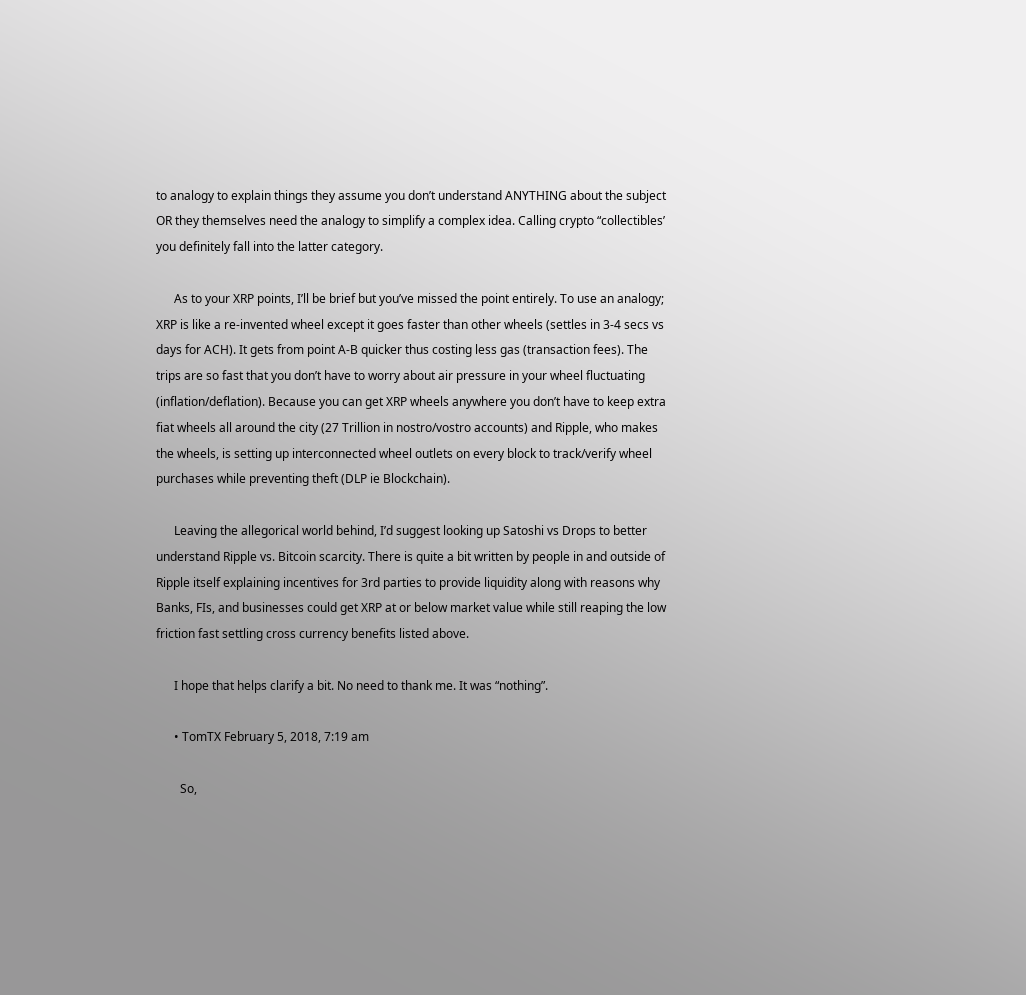to analogy to explain things they assume you don’t understand ANYTHING about the subject OR they themselves need the analogy to simplify a complex idea. Calling crypto “collectibles’ you definitely fall into the latter category.

      As to your XRP points, I’ll be brief but you’ve missed the point entirely. To use an analogy; XRP is like a re-invented wheel except it goes faster than other wheels (settles in 3-4 secs vs days for ACH). It gets from point A-B quicker thus costing less gas (transaction fees). The trips are so fast that you don’t have to worry about air pressure in your wheel fluctuating (inflation/deflation). Because you can get XRP wheels anywhere you don’t have to keep extra fiat wheels all around the city (27 Trillion in nostro/vostro accounts) and Ripple, who makes the wheels, is setting up interconnected wheel outlets on every block to track/verify wheel purchases while preventing theft (DLP ie Blockchain).

      Leaving the allegorical world behind, I’d suggest looking up Satoshi vs Drops to better understand Ripple vs. Bitcoin scarcity. There is quite a bit written by people in and outside of Ripple itself explaining incentives for 3rd parties to provide liquidity along with reasons why Banks, FIs, and businesses could get XRP at or below market value while still reaping the low friction fast settling cross currency benefits listed above.

      I hope that helps clarify a bit. No need to thank me. It was “nothing”.

      • TomTX February 5, 2018, 7:19 am

        So,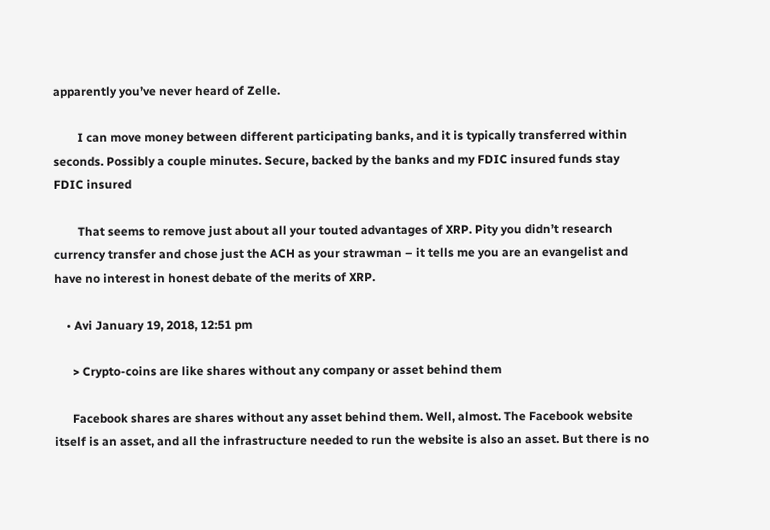apparently you’ve never heard of Zelle.

        I can move money between different participating banks, and it is typically transferred within seconds. Possibly a couple minutes. Secure, backed by the banks and my FDIC insured funds stay FDIC insured

        That seems to remove just about all your touted advantages of XRP. Pity you didn’t research currency transfer and chose just the ACH as your strawman – it tells me you are an evangelist and have no interest in honest debate of the merits of XRP.

    • Avi January 19, 2018, 12:51 pm

      > Crypto-coins are like shares without any company or asset behind them

      Facebook shares are shares without any asset behind them. Well, almost. The Facebook website itself is an asset, and all the infrastructure needed to run the website is also an asset. But there is no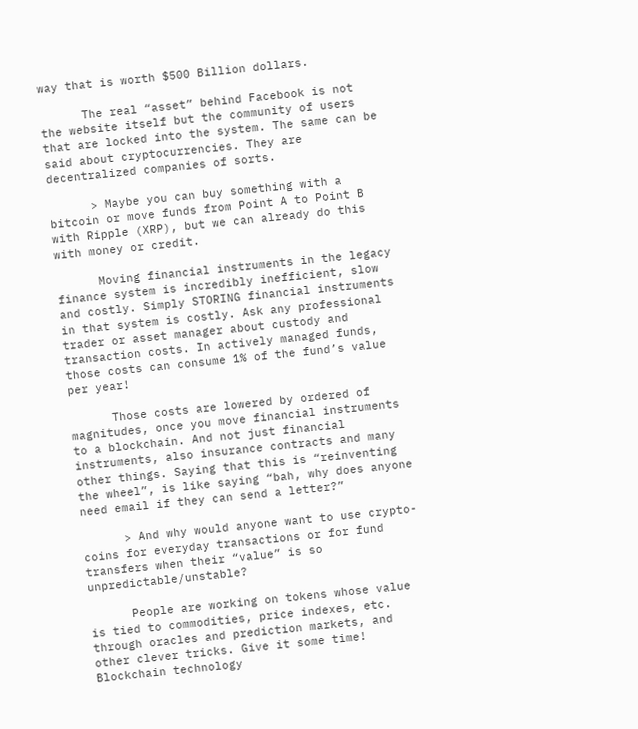way that is worth $500 Billion dollars.

      The real “asset” behind Facebook is not the website itself but the community of users that are locked into the system. The same can be said about cryptocurrencies. They are decentralized companies of sorts.

      > Maybe you can buy something with a bitcoin or move funds from Point A to Point B with Ripple (XRP), but we can already do this with money or credit.

      Moving financial instruments in the legacy finance system is incredibly inefficient, slow and costly. Simply STORING financial instruments in that system is costly. Ask any professional trader or asset manager about custody and transaction costs. In actively managed funds, those costs can consume 1% of the fund’s value per year!

      Those costs are lowered by ordered of magnitudes, once you move financial instruments to a blockchain. And not just financial instruments, also insurance contracts and many other things. Saying that this is “reinventing the wheel”, is like saying “bah, why does anyone need email if they can send a letter?”

      > And why would anyone want to use crypto-coins for everyday transactions or for fund transfers when their “value” is so unpredictable/unstable?

      People are working on tokens whose value is tied to commodities, price indexes, etc. through oracles and prediction markets, and other clever tricks. Give it some time! Blockchain technology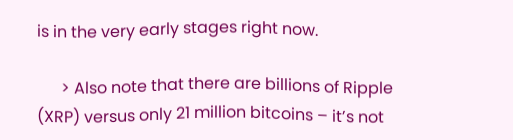is in the very early stages right now.

      > Also note that there are billions of Ripple (XRP) versus only 21 million bitcoins – it’s not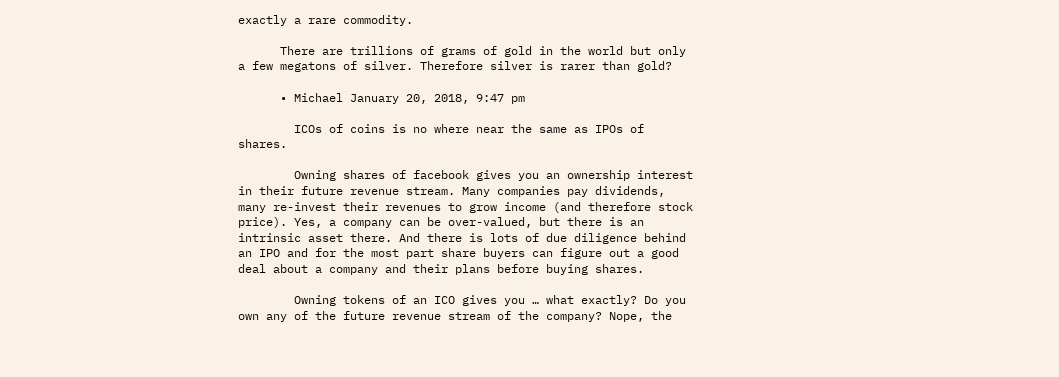exactly a rare commodity.

      There are trillions of grams of gold in the world but only a few megatons of silver. Therefore silver is rarer than gold?

      • Michael January 20, 2018, 9:47 pm

        ICOs of coins is no where near the same as IPOs of shares.

        Owning shares of facebook gives you an ownership interest in their future revenue stream. Many companies pay dividends, many re-invest their revenues to grow income (and therefore stock price). Yes, a company can be over-valued, but there is an intrinsic asset there. And there is lots of due diligence behind an IPO and for the most part share buyers can figure out a good deal about a company and their plans before buying shares.

        Owning tokens of an ICO gives you … what exactly? Do you own any of the future revenue stream of the company? Nope, the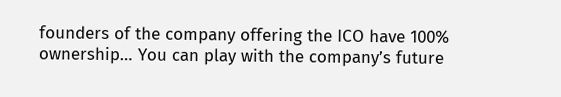founders of the company offering the ICO have 100% ownership… You can play with the company’s future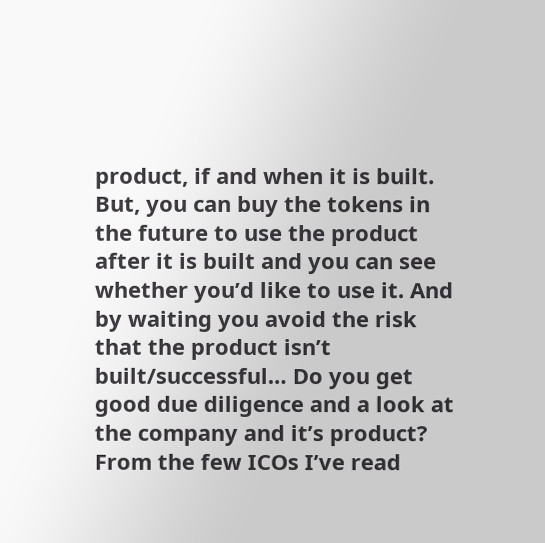product, if and when it is built. But, you can buy the tokens in the future to use the product after it is built and you can see whether you’d like to use it. And by waiting you avoid the risk that the product isn’t built/successful… Do you get good due diligence and a look at the company and it’s product? From the few ICOs I’ve read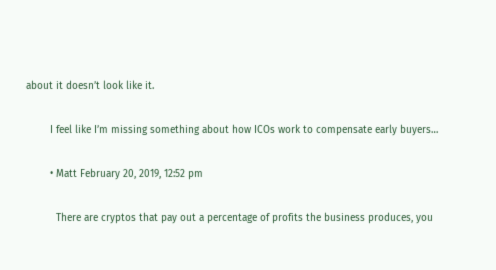about it doesn’t look like it.

        I feel like I’m missing something about how ICOs work to compensate early buyers…

        • Matt February 20, 2019, 12:52 pm

          There are cryptos that pay out a percentage of profits the business produces, you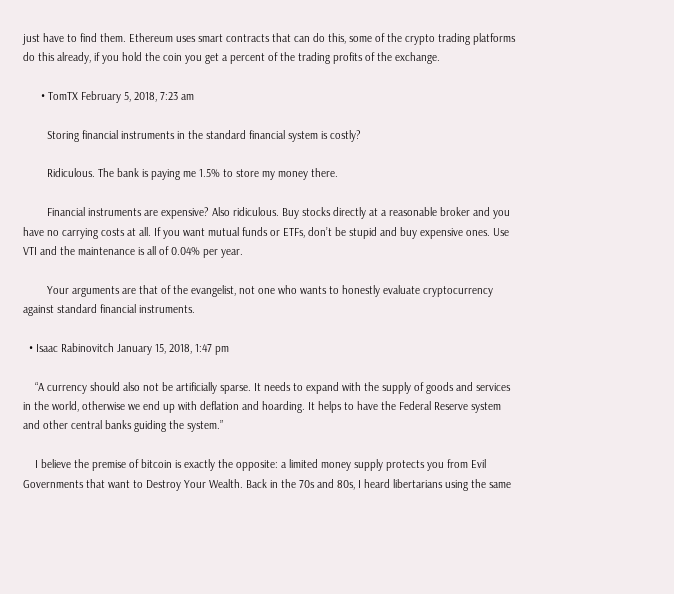just have to find them. Ethereum uses smart contracts that can do this, some of the crypto trading platforms do this already, if you hold the coin you get a percent of the trading profits of the exchange.

      • TomTX February 5, 2018, 7:23 am

        Storing financial instruments in the standard financial system is costly?

        Ridiculous. The bank is paying me 1.5% to store my money there.

        Financial instruments are expensive? Also ridiculous. Buy stocks directly at a reasonable broker and you have no carrying costs at all. If you want mutual funds or ETFs, don’t be stupid and buy expensive ones. Use VTI and the maintenance is all of 0.04% per year.

        Your arguments are that of the evangelist, not one who wants to honestly evaluate cryptocurrency against standard financial instruments.

  • Isaac Rabinovitch January 15, 2018, 1:47 pm

    “A currency should also not be artificially sparse. It needs to expand with the supply of goods and services in the world, otherwise we end up with deflation and hoarding. It helps to have the Federal Reserve system and other central banks guiding the system.”

    I believe the premise of bitcoin is exactly the opposite: a limited money supply protects you from Evil Governments that want to Destroy Your Wealth. Back in the 70s and 80s, I heard libertarians using the same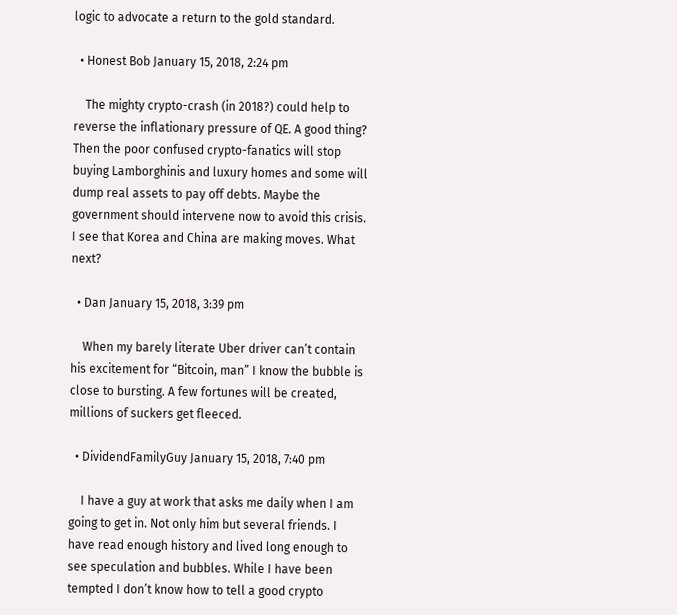logic to advocate a return to the gold standard.

  • Honest Bob January 15, 2018, 2:24 pm

    The mighty crypto-crash (in 2018?) could help to reverse the inflationary pressure of QE. A good thing? Then the poor confused crypto-fanatics will stop buying Lamborghinis and luxury homes and some will dump real assets to pay off debts. Maybe the government should intervene now to avoid this crisis. I see that Korea and China are making moves. What next?

  • Dan January 15, 2018, 3:39 pm

    When my barely literate Uber driver can’t contain his excitement for “Bitcoin, man” I know the bubble is close to bursting. A few fortunes will be created, millions of suckers get fleeced.

  • DividendFamilyGuy January 15, 2018, 7:40 pm

    I have a guy at work that asks me daily when I am going to get in. Not only him but several friends. I have read enough history and lived long enough to see speculation and bubbles. While I have been tempted I don’t know how to tell a good crypto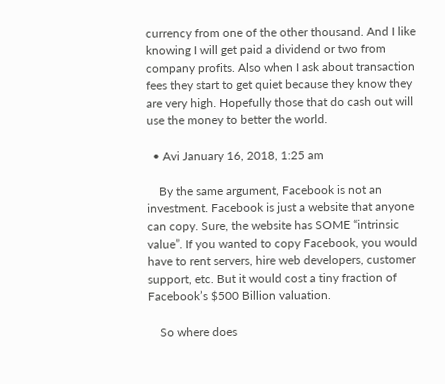currency from one of the other thousand. And I like knowing I will get paid a dividend or two from company profits. Also when I ask about transaction fees they start to get quiet because they know they are very high. Hopefully those that do cash out will use the money to better the world.

  • Avi January 16, 2018, 1:25 am

    By the same argument, Facebook is not an investment. Facebook is just a website that anyone can copy. Sure, the website has SOME “intrinsic value”. If you wanted to copy Facebook, you would have to rent servers, hire web developers, customer support, etc. But it would cost a tiny fraction of Facebook’s $500 Billion valuation.

    So where does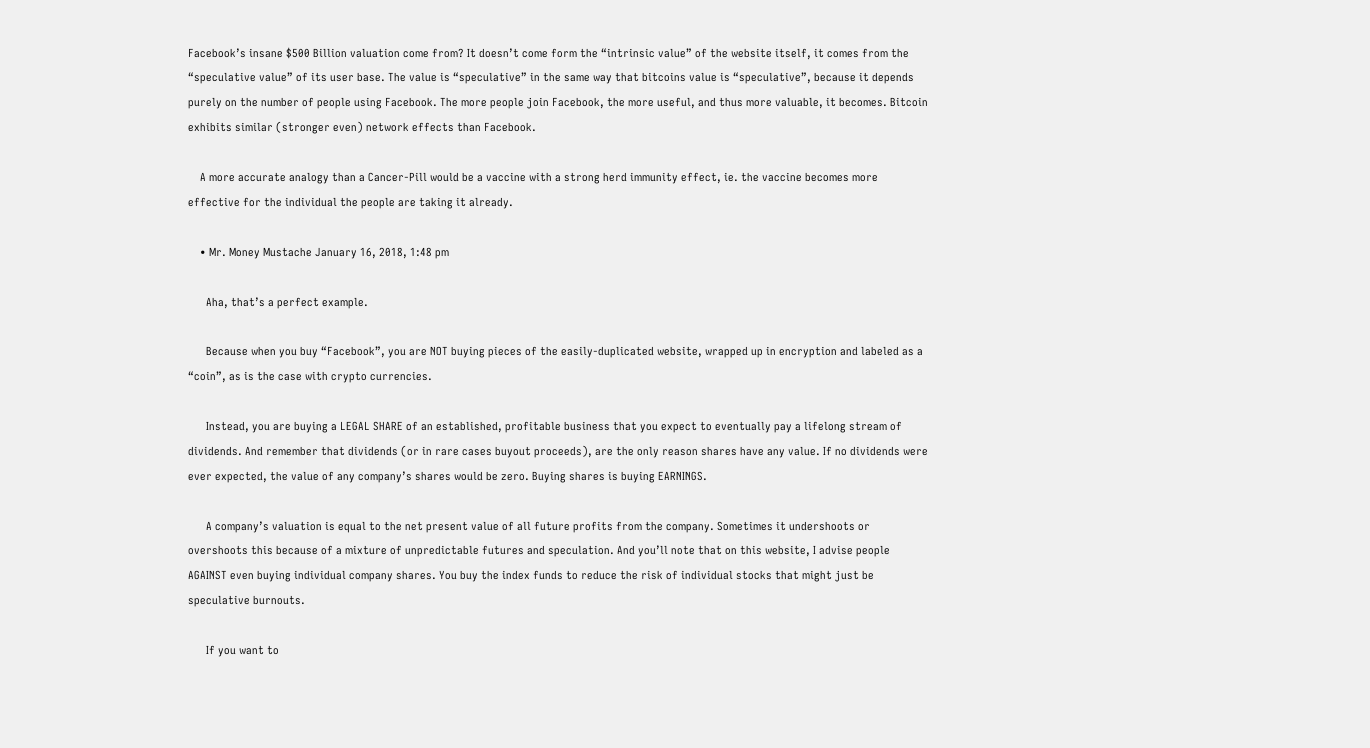Facebook’s insane $500 Billion valuation come from? It doesn’t come form the “intrinsic value” of the website itself, it comes from the “speculative value” of its user base. The value is “speculative” in the same way that bitcoins value is “speculative”, because it depends purely on the number of people using Facebook. The more people join Facebook, the more useful, and thus more valuable, it becomes. Bitcoin exhibits similar (stronger even) network effects than Facebook.

    A more accurate analogy than a Cancer-Pill would be a vaccine with a strong herd immunity effect, ie. the vaccine becomes more effective for the individual the people are taking it already.

    • Mr. Money Mustache January 16, 2018, 1:48 pm

      Aha, that’s a perfect example.

      Because when you buy “Facebook”, you are NOT buying pieces of the easily-duplicated website, wrapped up in encryption and labeled as a “coin”, as is the case with crypto currencies.

      Instead, you are buying a LEGAL SHARE of an established, profitable business that you expect to eventually pay a lifelong stream of dividends. And remember that dividends (or in rare cases buyout proceeds), are the only reason shares have any value. If no dividends were ever expected, the value of any company’s shares would be zero. Buying shares is buying EARNINGS.

      A company’s valuation is equal to the net present value of all future profits from the company. Sometimes it undershoots or overshoots this because of a mixture of unpredictable futures and speculation. And you’ll note that on this website, I advise people AGAINST even buying individual company shares. You buy the index funds to reduce the risk of individual stocks that might just be speculative burnouts.

      If you want to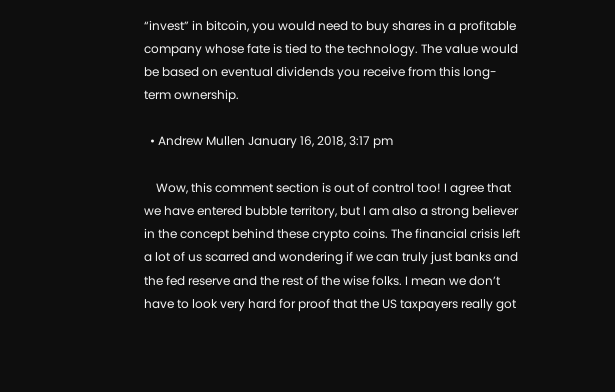“invest” in bitcoin, you would need to buy shares in a profitable company whose fate is tied to the technology. The value would be based on eventual dividends you receive from this long-term ownership.

  • Andrew Mullen January 16, 2018, 3:17 pm

    Wow, this comment section is out of control too! I agree that we have entered bubble territory, but I am also a strong believer in the concept behind these crypto coins. The financial crisis left a lot of us scarred and wondering if we can truly just banks and the fed reserve and the rest of the wise folks. I mean we don’t have to look very hard for proof that the US taxpayers really got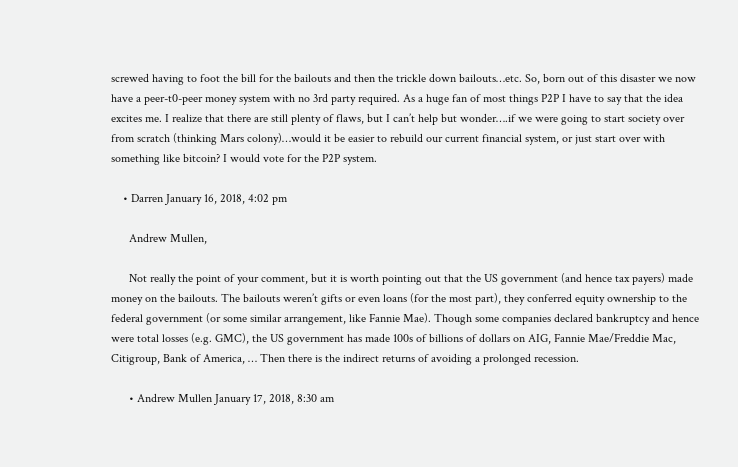screwed having to foot the bill for the bailouts and then the trickle down bailouts…etc. So, born out of this disaster we now have a peer-t0-peer money system with no 3rd party required. As a huge fan of most things P2P I have to say that the idea excites me. I realize that there are still plenty of flaws, but I can’t help but wonder….if we were going to start society over from scratch (thinking Mars colony)…would it be easier to rebuild our current financial system, or just start over with something like bitcoin? I would vote for the P2P system.

    • Darren January 16, 2018, 4:02 pm

      Andrew Mullen,

      Not really the point of your comment, but it is worth pointing out that the US government (and hence tax payers) made money on the bailouts. The bailouts weren’t gifts or even loans (for the most part), they conferred equity ownership to the federal government (or some similar arrangement, like Fannie Mae). Though some companies declared bankruptcy and hence were total losses (e.g. GMC), the US government has made 100s of billions of dollars on AIG, Fannie Mae/Freddie Mac, Citigroup, Bank of America, … Then there is the indirect returns of avoiding a prolonged recession.

      • Andrew Mullen January 17, 2018, 8:30 am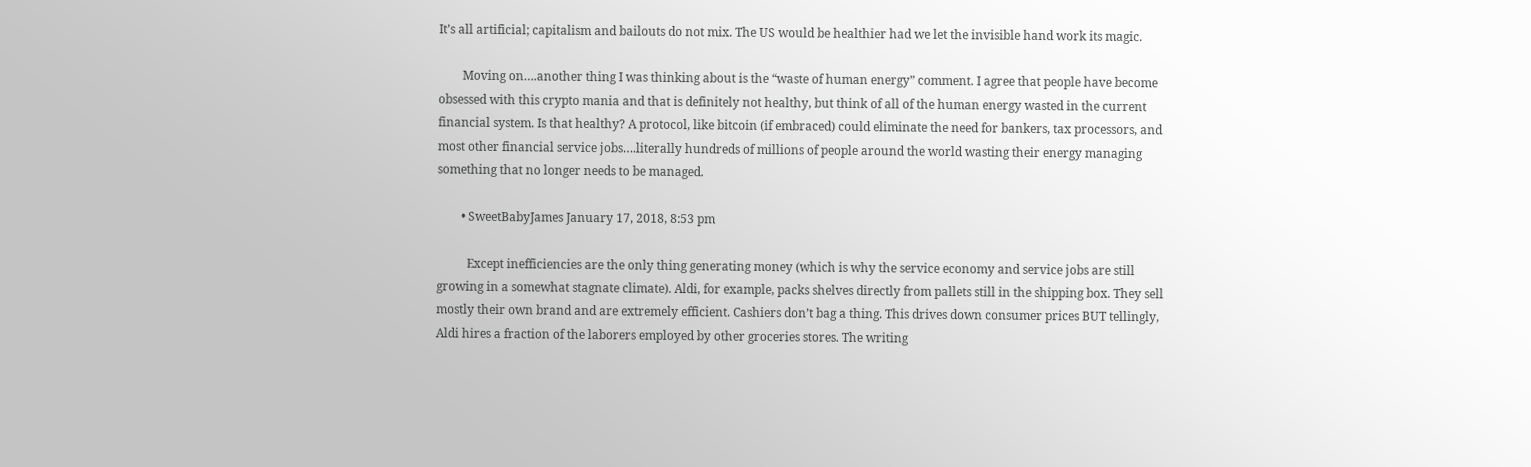It’s all artificial; capitalism and bailouts do not mix. The US would be healthier had we let the invisible hand work its magic.

        Moving on….another thing I was thinking about is the “waste of human energy” comment. I agree that people have become obsessed with this crypto mania and that is definitely not healthy, but think of all of the human energy wasted in the current financial system. Is that healthy? A protocol, like bitcoin (if embraced) could eliminate the need for bankers, tax processors, and most other financial service jobs….literally hundreds of millions of people around the world wasting their energy managing something that no longer needs to be managed.

        • SweetBabyJames January 17, 2018, 8:53 pm

          Except inefficiencies are the only thing generating money (which is why the service economy and service jobs are still growing in a somewhat stagnate climate). Aldi, for example, packs shelves directly from pallets still in the shipping box. They sell mostly their own brand and are extremely efficient. Cashiers don’t bag a thing. This drives down consumer prices BUT tellingly, Aldi hires a fraction of the laborers employed by other groceries stores. The writing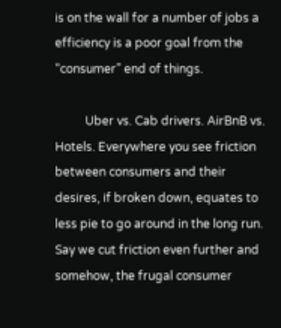is on the wall for a number of jobs a efficiency is a poor goal from the “consumer” end of things.

          Uber vs. Cab drivers. AirBnB vs. Hotels. Everywhere you see friction between consumers and their desires, if broken down, equates to less pie to go around in the long run. Say we cut friction even further and somehow, the frugal consumer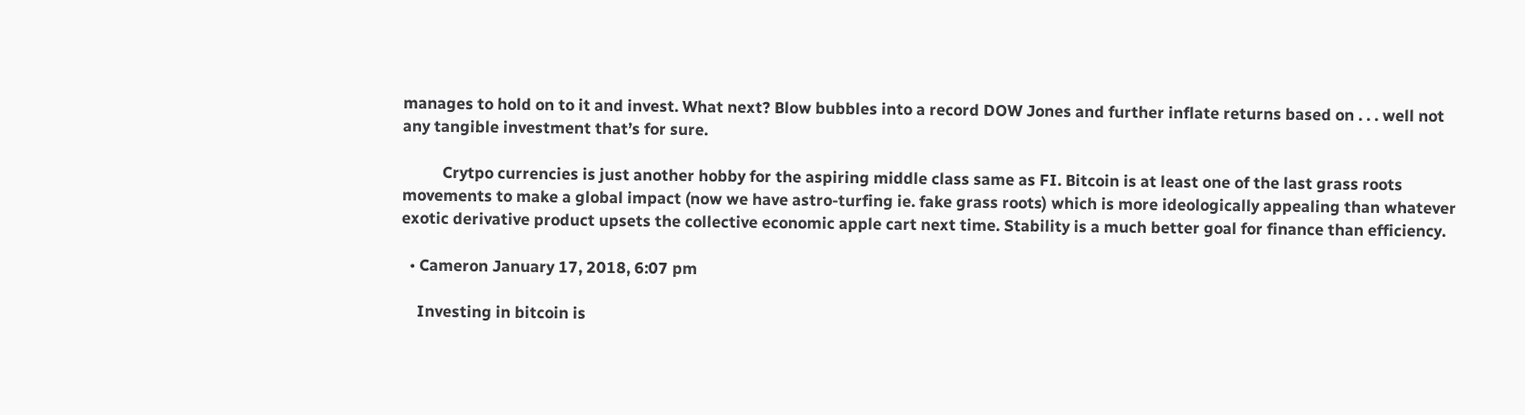manages to hold on to it and invest. What next? Blow bubbles into a record DOW Jones and further inflate returns based on . . . well not any tangible investment that’s for sure.

          Crytpo currencies is just another hobby for the aspiring middle class same as FI. Bitcoin is at least one of the last grass roots movements to make a global impact (now we have astro-turfing ie. fake grass roots) which is more ideologically appealing than whatever exotic derivative product upsets the collective economic apple cart next time. Stability is a much better goal for finance than efficiency.

  • Cameron January 17, 2018, 6:07 pm

    Investing in bitcoin is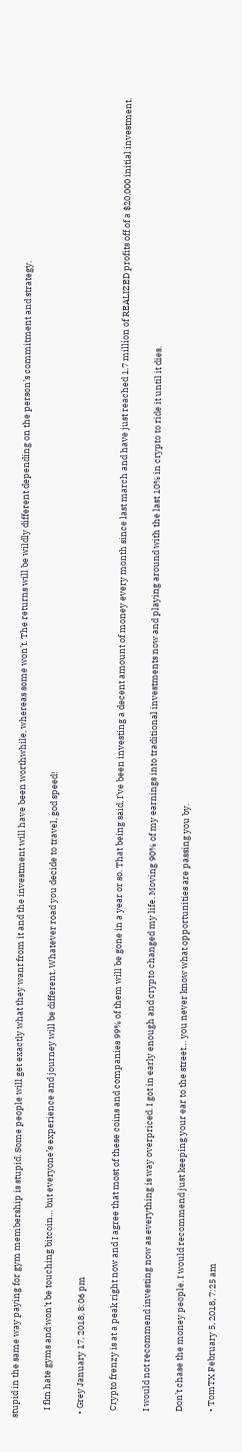stupid in the same way paying for gym membership is stupid. Some people will get exactly what they want from it and the investment will have been worthwhile, whereas some won’t. The returns will be wildly different depending on the person’s commitment and strategy.

    I fkn hate gyms and won’t be touching bitcoin… but everyone’s experience and journey will be different. Whatever road you decide to travel, god speed!

  • Grey January 17, 2018, 8:06 pm

    Crypto frenzy is at a peak right now and I agree that most of these coins and companies 99% of them will be gone in a year or so. That being said, I’ve been investing a decent amount of money every month since last march and have just reached 1.7 million of REALIZED profits off of a $20,000 initial investment.

    I would not recommend investing now as everything is way overpriced. I got in early enough and crypto changed my life. Moving 90% of my earnings into traditional investments now and playing around with the last 10% in crypto to ride it until it dies.

    Don’t chase the money people. I would recommend just keeping your ear to the street… you never know what opportunities are passing you by.

    • TomTX February 5, 2018, 7:25 am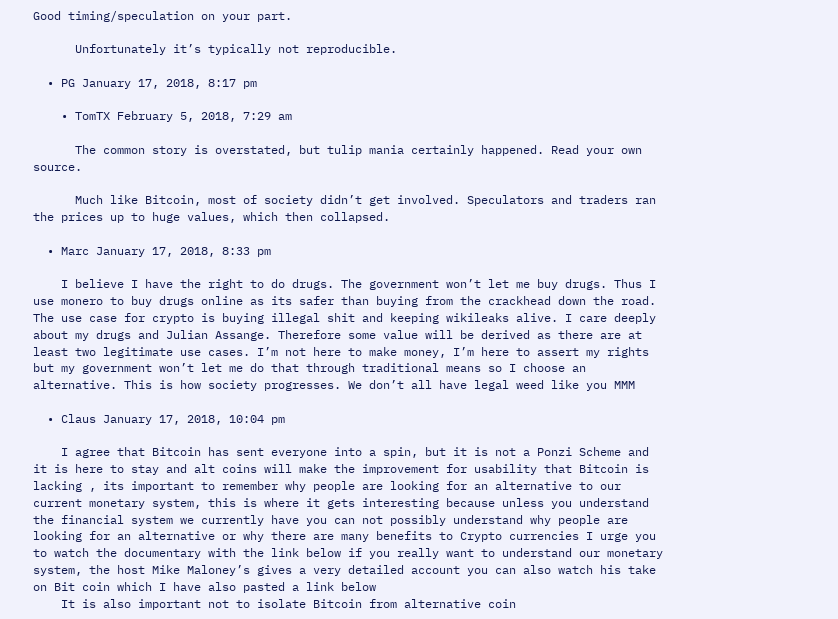Good timing/speculation on your part.

      Unfortunately it’s typically not reproducible.

  • PG January 17, 2018, 8:17 pm

    • TomTX February 5, 2018, 7:29 am

      The common story is overstated, but tulip mania certainly happened. Read your own source.

      Much like Bitcoin, most of society didn’t get involved. Speculators and traders ran the prices up to huge values, which then collapsed.

  • Marc January 17, 2018, 8:33 pm

    I believe I have the right to do drugs. The government won’t let me buy drugs. Thus I use monero to buy drugs online as its safer than buying from the crackhead down the road. The use case for crypto is buying illegal shit and keeping wikileaks alive. I care deeply about my drugs and Julian Assange. Therefore some value will be derived as there are at least two legitimate use cases. I’m not here to make money, I’m here to assert my rights but my government won’t let me do that through traditional means so I choose an alternative. This is how society progresses. We don’t all have legal weed like you MMM

  • Claus January 17, 2018, 10:04 pm

    I agree that Bitcoin has sent everyone into a spin, but it is not a Ponzi Scheme and it is here to stay and alt coins will make the improvement for usability that Bitcoin is lacking , its important to remember why people are looking for an alternative to our current monetary system, this is where it gets interesting because unless you understand the financial system we currently have you can not possibly understand why people are looking for an alternative or why there are many benefits to Crypto currencies I urge you to watch the documentary with the link below if you really want to understand our monetary system, the host Mike Maloney’s gives a very detailed account you can also watch his take on Bit coin which I have also pasted a link below
    It is also important not to isolate Bitcoin from alternative coin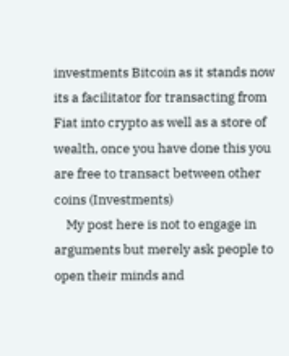investments Bitcoin as it stands now its a facilitator for transacting from Fiat into crypto as well as a store of wealth, once you have done this you are free to transact between other coins (Investments)
    My post here is not to engage in arguments but merely ask people to open their minds and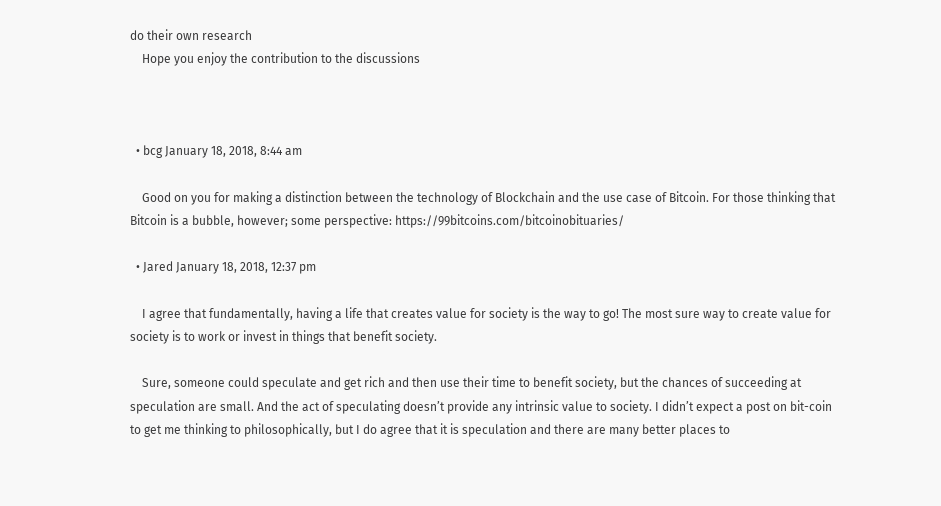do their own research
    Hope you enjoy the contribution to the discussions



  • bcg January 18, 2018, 8:44 am

    Good on you for making a distinction between the technology of Blockchain and the use case of Bitcoin. For those thinking that Bitcoin is a bubble, however; some perspective: https://99bitcoins.com/bitcoinobituaries/

  • Jared January 18, 2018, 12:37 pm

    I agree that fundamentally, having a life that creates value for society is the way to go! The most sure way to create value for society is to work or invest in things that benefit society.

    Sure, someone could speculate and get rich and then use their time to benefit society, but the chances of succeeding at speculation are small. And the act of speculating doesn’t provide any intrinsic value to society. I didn’t expect a post on bit-coin to get me thinking to philosophically, but I do agree that it is speculation and there are many better places to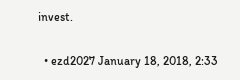invest.

  • ezd2027 January 18, 2018, 2:33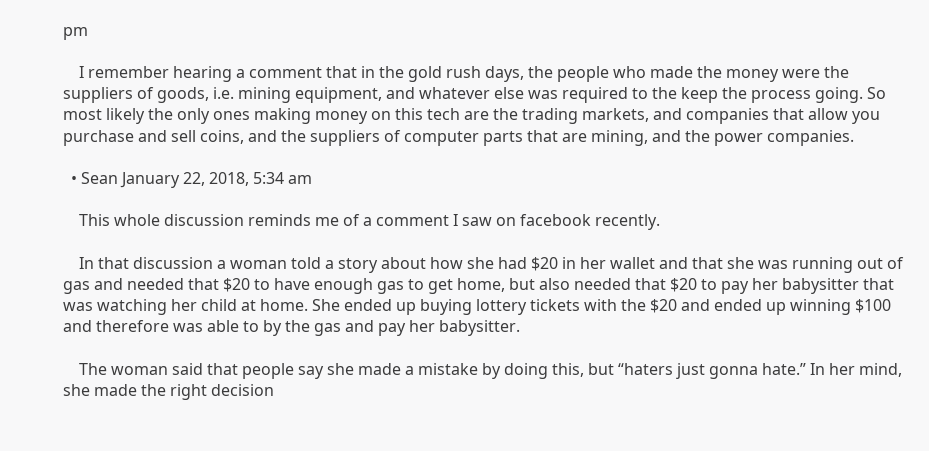pm

    I remember hearing a comment that in the gold rush days, the people who made the money were the suppliers of goods, i.e. mining equipment, and whatever else was required to the keep the process going. So most likely the only ones making money on this tech are the trading markets, and companies that allow you purchase and sell coins, and the suppliers of computer parts that are mining, and the power companies.

  • Sean January 22, 2018, 5:34 am

    This whole discussion reminds me of a comment I saw on facebook recently.

    In that discussion a woman told a story about how she had $20 in her wallet and that she was running out of gas and needed that $20 to have enough gas to get home, but also needed that $20 to pay her babysitter that was watching her child at home. She ended up buying lottery tickets with the $20 and ended up winning $100 and therefore was able to by the gas and pay her babysitter.

    The woman said that people say she made a mistake by doing this, but “haters just gonna hate.” In her mind, she made the right decision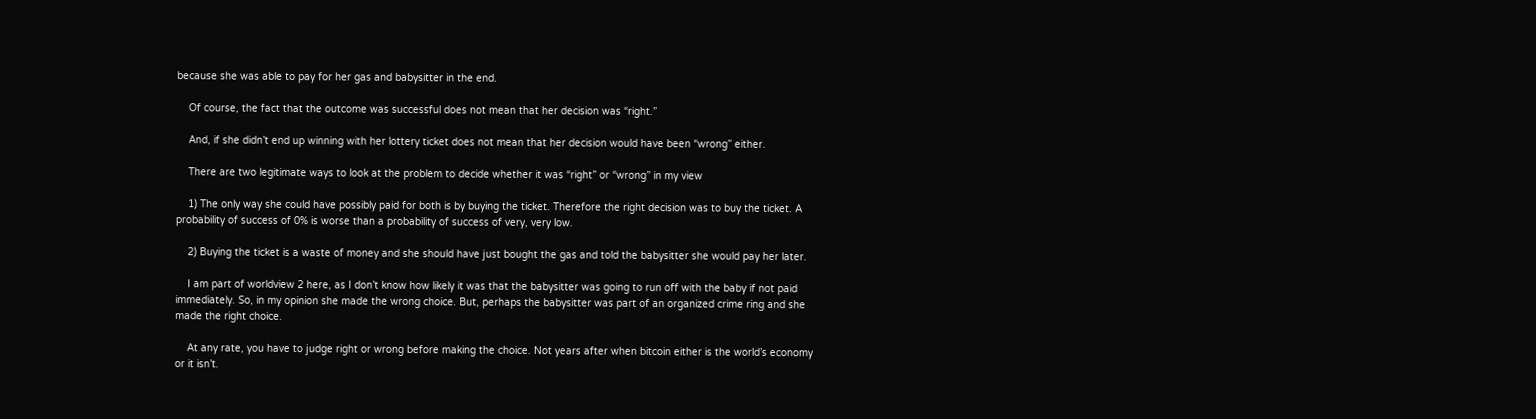because she was able to pay for her gas and babysitter in the end.

    Of course, the fact that the outcome was successful does not mean that her decision was “right.”

    And, if she didn’t end up winning with her lottery ticket does not mean that her decision would have been “wrong” either.

    There are two legitimate ways to look at the problem to decide whether it was “right” or “wrong” in my view

    1) The only way she could have possibly paid for both is by buying the ticket. Therefore the right decision was to buy the ticket. A probability of success of 0% is worse than a probability of success of very, very low.

    2) Buying the ticket is a waste of money and she should have just bought the gas and told the babysitter she would pay her later.

    I am part of worldview 2 here, as I don’t know how likely it was that the babysitter was going to run off with the baby if not paid immediately. So, in my opinion she made the wrong choice. But, perhaps the babysitter was part of an organized crime ring and she made the right choice.

    At any rate, you have to judge right or wrong before making the choice. Not years after when bitcoin either is the world’s economy or it isn’t.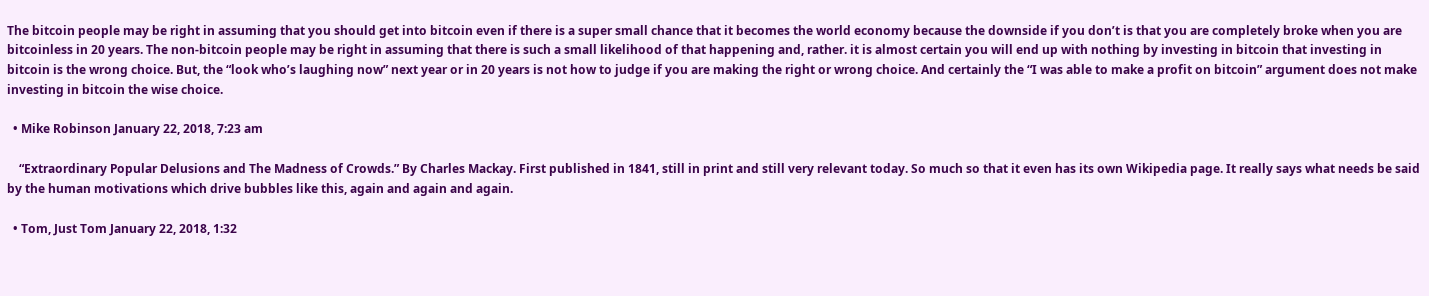The bitcoin people may be right in assuming that you should get into bitcoin even if there is a super small chance that it becomes the world economy because the downside if you don’t is that you are completely broke when you are bitcoinless in 20 years. The non-bitcoin people may be right in assuming that there is such a small likelihood of that happening and, rather. it is almost certain you will end up with nothing by investing in bitcoin that investing in bitcoin is the wrong choice. But, the “look who’s laughing now” next year or in 20 years is not how to judge if you are making the right or wrong choice. And certainly the “I was able to make a profit on bitcoin” argument does not make investing in bitcoin the wise choice.

  • Mike Robinson January 22, 2018, 7:23 am

    “Extraordinary Popular Delusions and The Madness of Crowds.” By Charles Mackay. First published in 1841, still in print and still very relevant today. So much so that it even has its own Wikipedia page. It really says what needs be said by the human motivations which drive bubbles like this, again and again and again.

  • Tom, Just Tom January 22, 2018, 1:32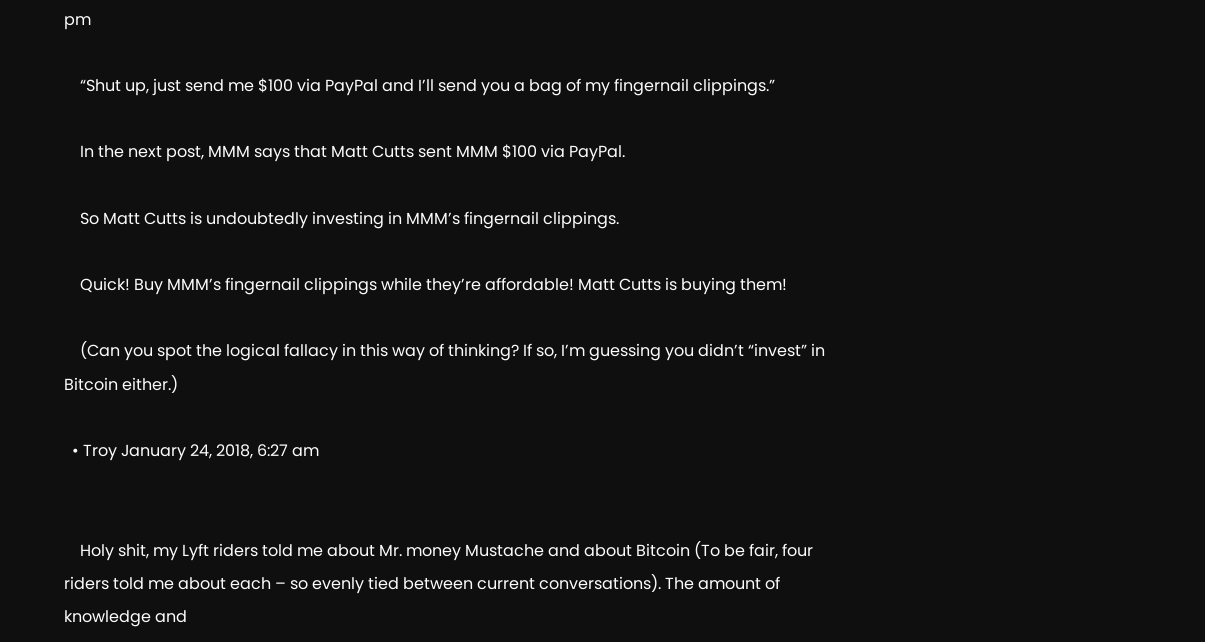pm

    “Shut up, just send me $100 via PayPal and I’ll send you a bag of my fingernail clippings.”

    In the next post, MMM says that Matt Cutts sent MMM $100 via PayPal.

    So Matt Cutts is undoubtedly investing in MMM’s fingernail clippings.

    Quick! Buy MMM’s fingernail clippings while they’re affordable! Matt Cutts is buying them!

    (Can you spot the logical fallacy in this way of thinking? If so, I’m guessing you didn’t “invest” in Bitcoin either.)

  • Troy January 24, 2018, 6:27 am


    Holy shit, my Lyft riders told me about Mr. money Mustache and about Bitcoin (To be fair, four riders told me about each – so evenly tied between current conversations). The amount of knowledge and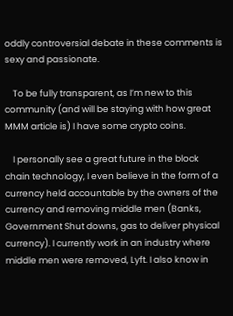oddly controversial debate in these comments is sexy and passionate.

    To be fully transparent, as I’m new to this community (and will be staying with how great MMM article is) I have some crypto coins.

    I personally see a great future in the block chain technology, I even believe in the form of a currency held accountable by the owners of the currency and removing middle men (Banks, Government Shut downs, gas to deliver physical currency). I currently work in an industry where middle men were removed, Lyft. I also know in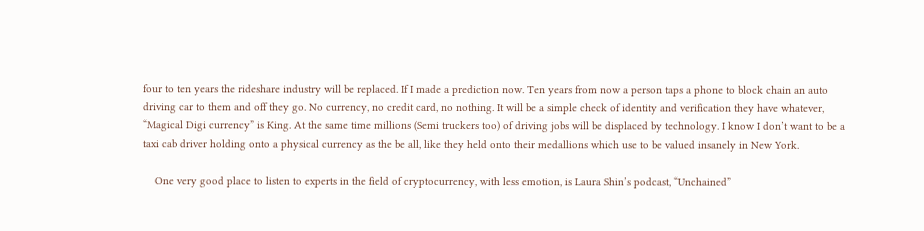four to ten years the rideshare industry will be replaced. If I made a prediction now. Ten years from now a person taps a phone to block chain an auto driving car to them and off they go. No currency, no credit card, no nothing. It will be a simple check of identity and verification they have whatever, “Magical Digi currency” is King. At the same time millions (Semi truckers too) of driving jobs will be displaced by technology. I know I don’t want to be a taxi cab driver holding onto a physical currency as the be all, like they held onto their medallions which use to be valued insanely in New York.

    One very good place to listen to experts in the field of cryptocurrency, with less emotion, is Laura Shin’s podcast, “Unchained”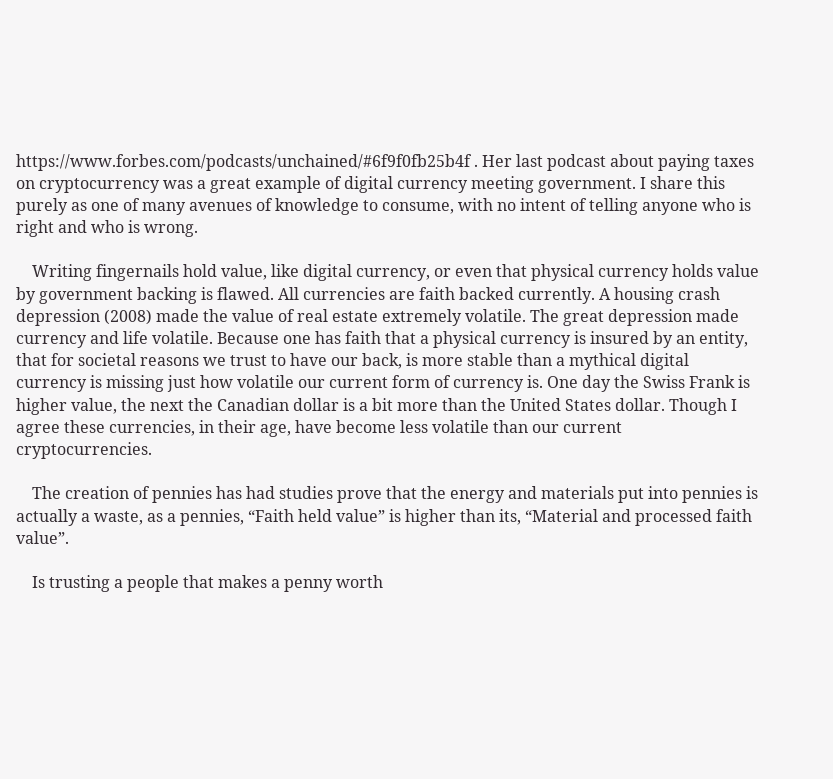https://www.forbes.com/podcasts/unchained/#6f9f0fb25b4f . Her last podcast about paying taxes on cryptocurrency was a great example of digital currency meeting government. I share this purely as one of many avenues of knowledge to consume, with no intent of telling anyone who is right and who is wrong.

    Writing fingernails hold value, like digital currency, or even that physical currency holds value by government backing is flawed. All currencies are faith backed currently. A housing crash depression (2008) made the value of real estate extremely volatile. The great depression made currency and life volatile. Because one has faith that a physical currency is insured by an entity, that for societal reasons we trust to have our back, is more stable than a mythical digital currency is missing just how volatile our current form of currency is. One day the Swiss Frank is higher value, the next the Canadian dollar is a bit more than the United States dollar. Though I agree these currencies, in their age, have become less volatile than our current cryptocurrencies.

    The creation of pennies has had studies prove that the energy and materials put into pennies is actually a waste, as a pennies, “Faith held value” is higher than its, “Material and processed faith value”.

    Is trusting a people that makes a penny worth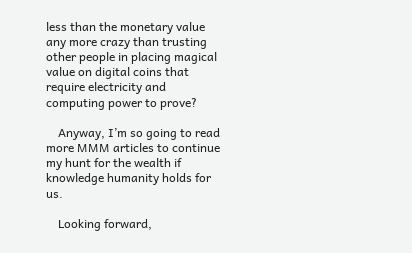less than the monetary value any more crazy than trusting other people in placing magical value on digital coins that require electricity and computing power to prove?

    Anyway, I’m so going to read more MMM articles to continue my hunt for the wealth if knowledge humanity holds for us.

    Looking forward,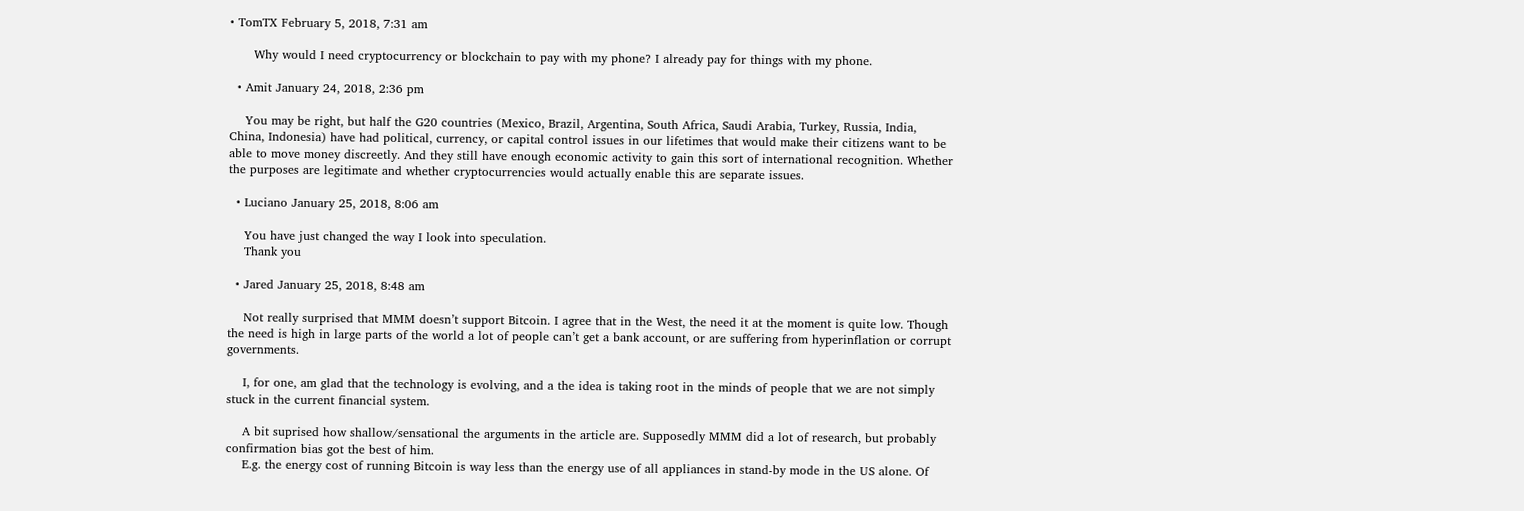• TomTX February 5, 2018, 7:31 am

      Why would I need cryptocurrency or blockchain to pay with my phone? I already pay for things with my phone.

  • Amit January 24, 2018, 2:36 pm

    You may be right, but half the G20 countries (Mexico, Brazil, Argentina, South Africa, Saudi Arabia, Turkey, Russia, India, China, Indonesia) have had political, currency, or capital control issues in our lifetimes that would make their citizens want to be able to move money discreetly. And they still have enough economic activity to gain this sort of international recognition. Whether the purposes are legitimate and whether cryptocurrencies would actually enable this are separate issues.

  • Luciano January 25, 2018, 8:06 am

    You have just changed the way I look into speculation.
    Thank you

  • Jared January 25, 2018, 8:48 am

    Not really surprised that MMM doesn’t support Bitcoin. I agree that in the West, the need it at the moment is quite low. Though the need is high in large parts of the world a lot of people can’t get a bank account, or are suffering from hyperinflation or corrupt governments.

    I, for one, am glad that the technology is evolving, and a the idea is taking root in the minds of people that we are not simply stuck in the current financial system.

    A bit suprised how shallow/sensational the arguments in the article are. Supposedly MMM did a lot of research, but probably confirmation bias got the best of him.
    E.g. the energy cost of running Bitcoin is way less than the energy use of all appliances in stand-by mode in the US alone. Of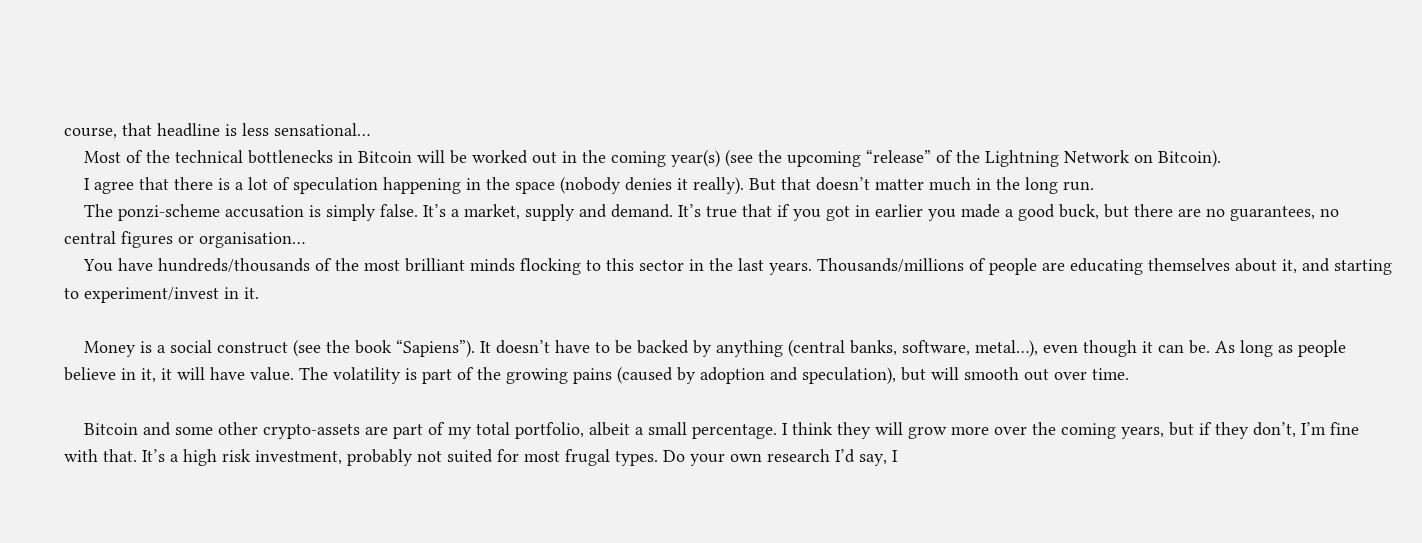course, that headline is less sensational…
    Most of the technical bottlenecks in Bitcoin will be worked out in the coming year(s) (see the upcoming “release” of the Lightning Network on Bitcoin).
    I agree that there is a lot of speculation happening in the space (nobody denies it really). But that doesn’t matter much in the long run.
    The ponzi-scheme accusation is simply false. It’s a market, supply and demand. It’s true that if you got in earlier you made a good buck, but there are no guarantees, no central figures or organisation…
    You have hundreds/thousands of the most brilliant minds flocking to this sector in the last years. Thousands/millions of people are educating themselves about it, and starting to experiment/invest in it.

    Money is a social construct (see the book “Sapiens”). It doesn’t have to be backed by anything (central banks, software, metal…), even though it can be. As long as people believe in it, it will have value. The volatility is part of the growing pains (caused by adoption and speculation), but will smooth out over time.

    Bitcoin and some other crypto-assets are part of my total portfolio, albeit a small percentage. I think they will grow more over the coming years, but if they don’t, I’m fine with that. It’s a high risk investment, probably not suited for most frugal types. Do your own research I’d say, I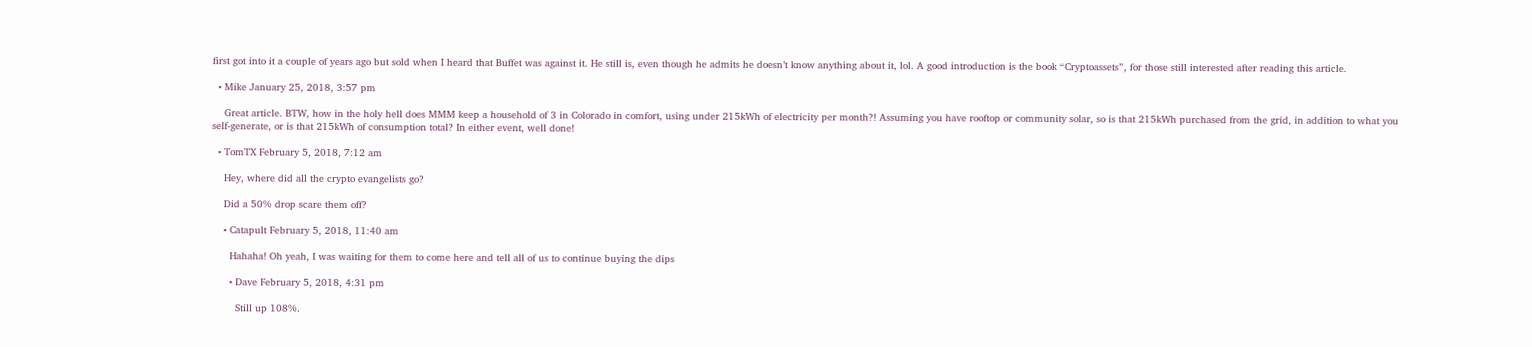first got into it a couple of years ago but sold when I heard that Buffet was against it. He still is, even though he admits he doesn’t know anything about it, lol. A good introduction is the book “Cryptoassets”, for those still interested after reading this article.

  • Mike January 25, 2018, 3:57 pm

    Great article. BTW, how in the holy hell does MMM keep a household of 3 in Colorado in comfort, using under 215kWh of electricity per month?! Assuming you have rooftop or community solar, so is that 215kWh purchased from the grid, in addition to what you self-generate, or is that 215kWh of consumption total? In either event, well done!

  • TomTX February 5, 2018, 7:12 am

    Hey, where did all the crypto evangelists go?

    Did a 50% drop scare them off?

    • Catapult February 5, 2018, 11:40 am

      Hahaha! Oh yeah, I was waiting for them to come here and tell all of us to continue buying the dips

      • Dave February 5, 2018, 4:31 pm

        Still up 108%.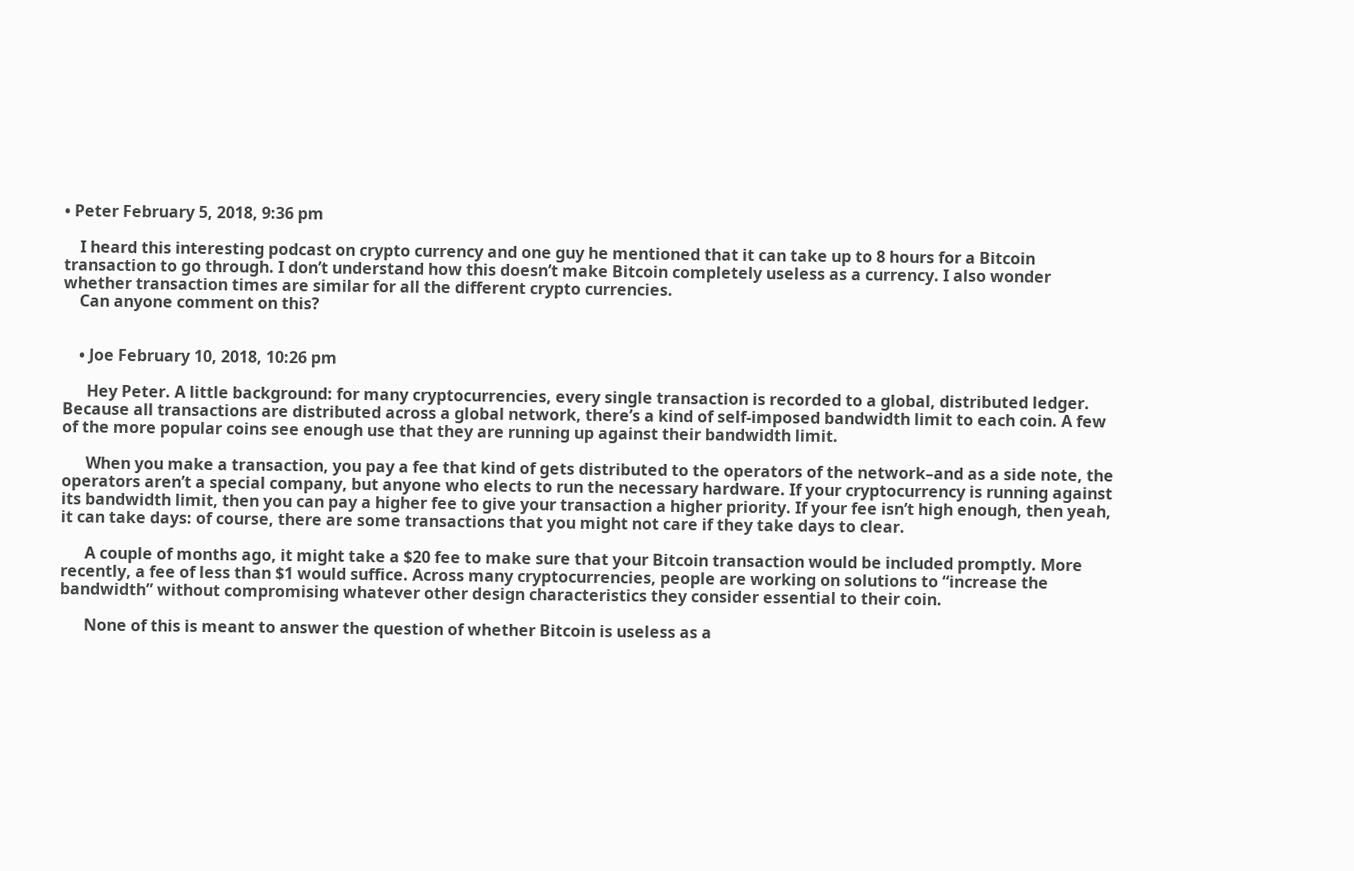• Peter February 5, 2018, 9:36 pm

    I heard this interesting podcast on crypto currency and one guy he mentioned that it can take up to 8 hours for a Bitcoin transaction to go through. I don’t understand how this doesn’t make Bitcoin completely useless as a currency. I also wonder whether transaction times are similar for all the different crypto currencies.
    Can anyone comment on this?


    • Joe February 10, 2018, 10:26 pm

      Hey Peter. A little background: for many cryptocurrencies, every single transaction is recorded to a global, distributed ledger. Because all transactions are distributed across a global network, there’s a kind of self-imposed bandwidth limit to each coin. A few of the more popular coins see enough use that they are running up against their bandwidth limit.

      When you make a transaction, you pay a fee that kind of gets distributed to the operators of the network–and as a side note, the operators aren’t a special company, but anyone who elects to run the necessary hardware. If your cryptocurrency is running against its bandwidth limit, then you can pay a higher fee to give your transaction a higher priority. If your fee isn’t high enough, then yeah, it can take days: of course, there are some transactions that you might not care if they take days to clear.

      A couple of months ago, it might take a $20 fee to make sure that your Bitcoin transaction would be included promptly. More recently, a fee of less than $1 would suffice. Across many cryptocurrencies, people are working on solutions to “increase the bandwidth” without compromising whatever other design characteristics they consider essential to their coin.

      None of this is meant to answer the question of whether Bitcoin is useless as a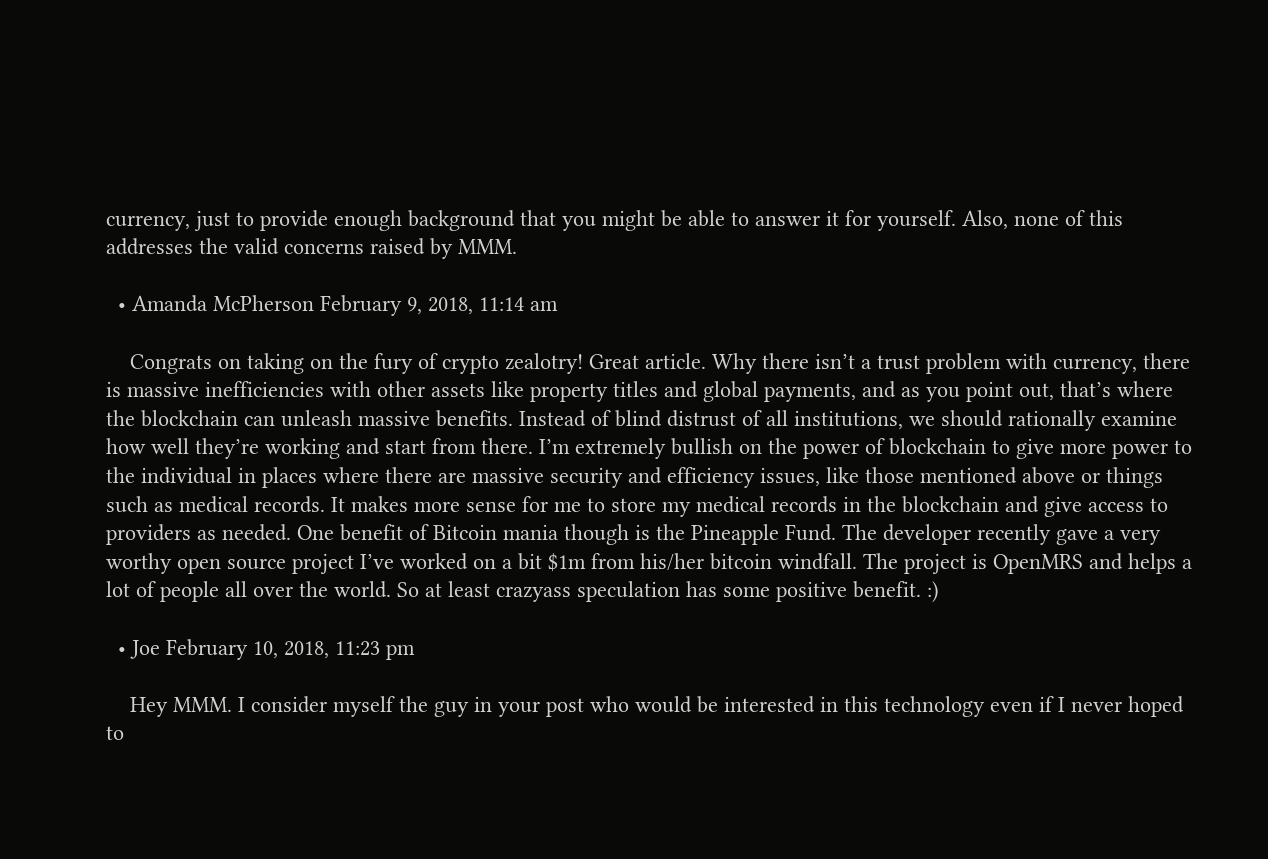currency, just to provide enough background that you might be able to answer it for yourself. Also, none of this addresses the valid concerns raised by MMM.

  • Amanda McPherson February 9, 2018, 11:14 am

    Congrats on taking on the fury of crypto zealotry! Great article. Why there isn’t a trust problem with currency, there is massive inefficiencies with other assets like property titles and global payments, and as you point out, that’s where the blockchain can unleash massive benefits. Instead of blind distrust of all institutions, we should rationally examine how well they’re working and start from there. I’m extremely bullish on the power of blockchain to give more power to the individual in places where there are massive security and efficiency issues, like those mentioned above or things such as medical records. It makes more sense for me to store my medical records in the blockchain and give access to providers as needed. One benefit of Bitcoin mania though is the Pineapple Fund. The developer recently gave a very worthy open source project I’ve worked on a bit $1m from his/her bitcoin windfall. The project is OpenMRS and helps a lot of people all over the world. So at least crazyass speculation has some positive benefit. :)

  • Joe February 10, 2018, 11:23 pm

    Hey MMM. I consider myself the guy in your post who would be interested in this technology even if I never hoped to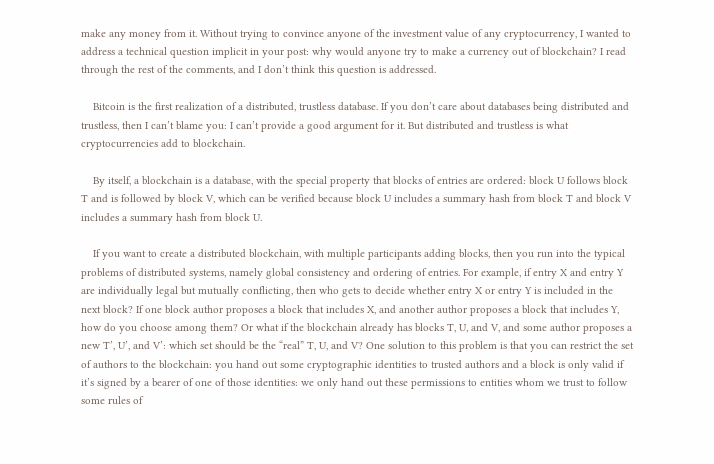make any money from it. Without trying to convince anyone of the investment value of any cryptocurrency, I wanted to address a technical question implicit in your post: why would anyone try to make a currency out of blockchain? I read through the rest of the comments, and I don’t think this question is addressed.

    Bitcoin is the first realization of a distributed, trustless database. If you don’t care about databases being distributed and trustless, then I can’t blame you: I can’t provide a good argument for it. But distributed and trustless is what cryptocurrencies add to blockchain.

    By itself, a blockchain is a database, with the special property that blocks of entries are ordered: block U follows block T and is followed by block V, which can be verified because block U includes a summary hash from block T and block V includes a summary hash from block U.

    If you want to create a distributed blockchain, with multiple participants adding blocks, then you run into the typical problems of distributed systems, namely global consistency and ordering of entries. For example, if entry X and entry Y are individually legal but mutually conflicting, then who gets to decide whether entry X or entry Y is included in the next block? If one block author proposes a block that includes X, and another author proposes a block that includes Y, how do you choose among them? Or what if the blockchain already has blocks T, U, and V, and some author proposes a new T’, U’, and V’: which set should be the “real” T, U, and V? One solution to this problem is that you can restrict the set of authors to the blockchain: you hand out some cryptographic identities to trusted authors and a block is only valid if it’s signed by a bearer of one of those identities: we only hand out these permissions to entities whom we trust to follow some rules of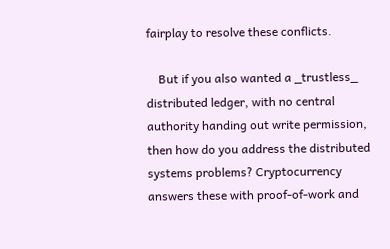fairplay to resolve these conflicts.

    But if you also wanted a _trustless_ distributed ledger, with no central authority handing out write permission, then how do you address the distributed systems problems? Cryptocurrency answers these with proof-of-work and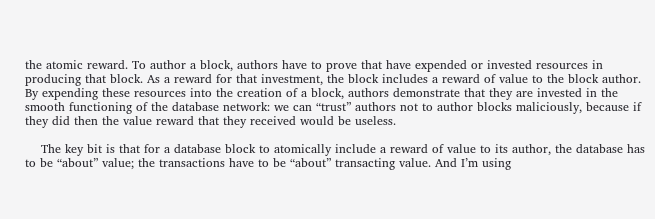the atomic reward. To author a block, authors have to prove that have expended or invested resources in producing that block. As a reward for that investment, the block includes a reward of value to the block author. By expending these resources into the creation of a block, authors demonstrate that they are invested in the smooth functioning of the database network: we can “trust” authors not to author blocks maliciously, because if they did then the value reward that they received would be useless.

    The key bit is that for a database block to atomically include a reward of value to its author, the database has to be “about” value; the transactions have to be “about” transacting value. And I’m using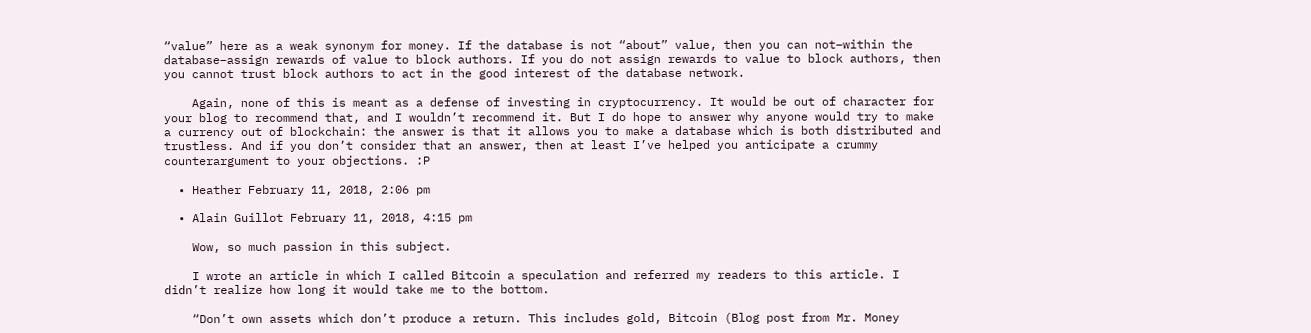“value” here as a weak synonym for money. If the database is not “about” value, then you can not–within the database–assign rewards of value to block authors. If you do not assign rewards to value to block authors, then you cannot trust block authors to act in the good interest of the database network.

    Again, none of this is meant as a defense of investing in cryptocurrency. It would be out of character for your blog to recommend that, and I wouldn’t recommend it. But I do hope to answer why anyone would try to make a currency out of blockchain: the answer is that it allows you to make a database which is both distributed and trustless. And if you don’t consider that an answer, then at least I’ve helped you anticipate a crummy counterargument to your objections. :P

  • Heather February 11, 2018, 2:06 pm

  • Alain Guillot February 11, 2018, 4:15 pm

    Wow, so much passion in this subject.

    I wrote an article in which I called Bitcoin a speculation and referred my readers to this article. I didn’t realize how long it would take me to the bottom.

    “Don’t own assets which don’t produce a return. This includes gold, Bitcoin (Blog post from Mr. Money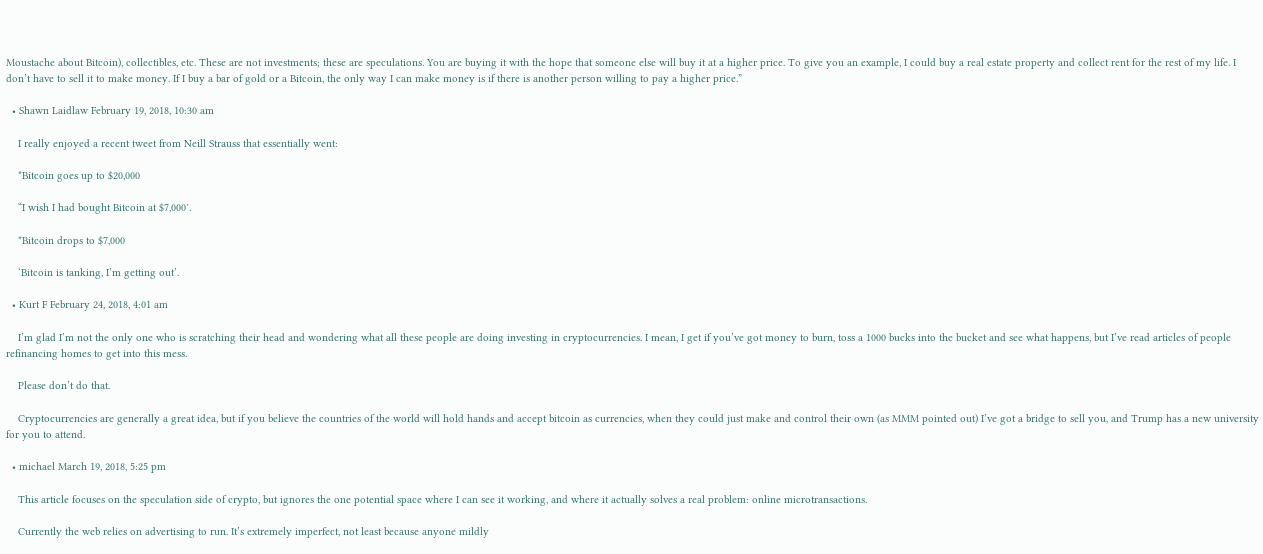Moustache about Bitcoin), collectibles, etc. These are not investments; these are speculations. You are buying it with the hope that someone else will buy it at a higher price. To give you an example, I could buy a real estate property and collect rent for the rest of my life. I don’t have to sell it to make money. If I buy a bar of gold or a Bitcoin, the only way I can make money is if there is another person willing to pay a higher price.”

  • Shawn Laidlaw February 19, 2018, 10:30 am

    I really enjoyed a recent tweet from Neill Strauss that essentially went:

    *Bitcoin goes up to $20,000

    “I wish I had bought Bitcoin at $7,000′.

    *Bitcoin drops to $7,000

    ‘Bitcoin is tanking, I’m getting out’.

  • Kurt F February 24, 2018, 4:01 am

    I’m glad I’m not the only one who is scratching their head and wondering what all these people are doing investing in cryptocurrencies. I mean, I get if you’ve got money to burn, toss a 1000 bucks into the bucket and see what happens, but I’ve read articles of people refinancing homes to get into this mess.

    Please don’t do that.

    Cryptocurrencies are generally a great idea, but if you believe the countries of the world will hold hands and accept bitcoin as currencies, when they could just make and control their own (as MMM pointed out) I’ve got a bridge to sell you, and Trump has a new university for you to attend.

  • michael March 19, 2018, 5:25 pm

    This article focuses on the speculation side of crypto, but ignores the one potential space where I can see it working, and where it actually solves a real problem: online microtransactions.

    Currently the web relies on advertising to run. It’s extremely imperfect, not least because anyone mildly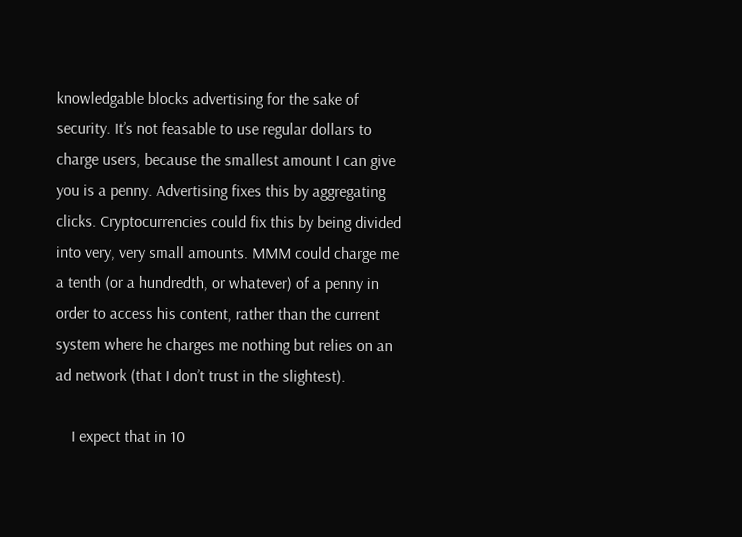knowledgable blocks advertising for the sake of security. It’s not feasable to use regular dollars to charge users, because the smallest amount I can give you is a penny. Advertising fixes this by aggregating clicks. Cryptocurrencies could fix this by being divided into very, very small amounts. MMM could charge me a tenth (or a hundredth, or whatever) of a penny in order to access his content, rather than the current system where he charges me nothing but relies on an ad network (that I don’t trust in the slightest).

    I expect that in 10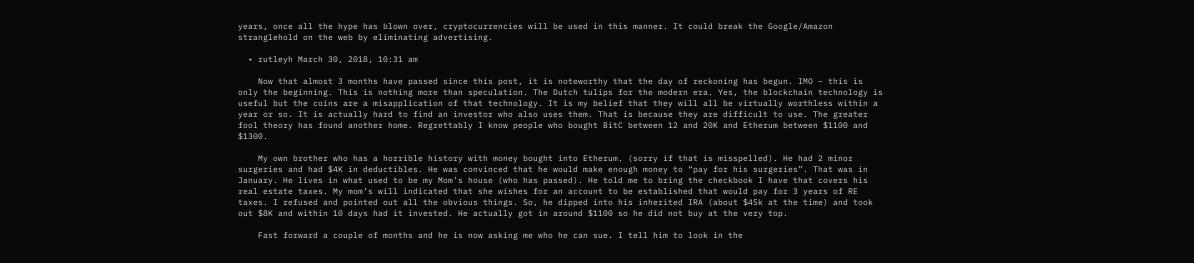years, once all the hype has blown over, cryptocurrencies will be used in this manner. It could break the Google/Amazon stranglehold on the web by eliminating advertising.

  • rutleyh March 30, 2018, 10:31 am

    Now that almost 3 months have passed since this post, it is noteworthy that the day of reckoning has begun. IMO – this is only the beginning. This is nothing more than speculation. The Dutch tulips for the modern era. Yes, the blockchain technology is useful but the coins are a misapplication of that technology. It is my belief that they will all be virtually worthless within a year or so. It is actually hard to find an investor who also uses them. That is because they are difficult to use. The greater fool theory has found another home. Regrettably I know people who bought BitC between 12 and 20K and Etherum between $1100 and $1300.

    My own brother who has a horrible history with money bought into Etherum. (sorry if that is misspelled). He had 2 minor surgeries and had $4K in deductibles. He was convinced that he would make enough money to “pay for his surgeries”. That was in January. He lives in what used to be my Mom’s house (who has passed). He told me to bring the checkbook I have that covers his real estate taxes. My mom’s will indicated that she wishes for an account to be established that would pay for 3 years of RE taxes. I refused and pointed out all the obvious things. So, he dipped into his inherited IRA (about $45k at the time) and took out $8K and within 10 days had it invested. He actually got in around $1100 so he did not buy at the very top.

    Fast forward a couple of months and he is now asking me who he can sue. I tell him to look in the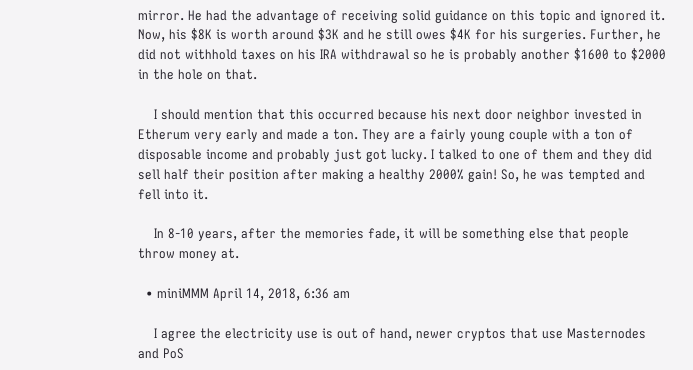mirror. He had the advantage of receiving solid guidance on this topic and ignored it. Now, his $8K is worth around $3K and he still owes $4K for his surgeries. Further, he did not withhold taxes on his IRA withdrawal so he is probably another $1600 to $2000 in the hole on that.

    I should mention that this occurred because his next door neighbor invested in Etherum very early and made a ton. They are a fairly young couple with a ton of disposable income and probably just got lucky. I talked to one of them and they did sell half their position after making a healthy 2000% gain! So, he was tempted and fell into it.

    In 8-10 years, after the memories fade, it will be something else that people throw money at.

  • miniMMM April 14, 2018, 6:36 am

    I agree the electricity use is out of hand, newer cryptos that use Masternodes and PoS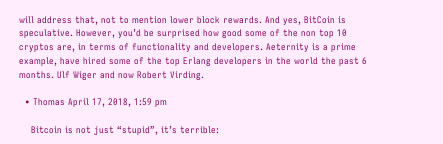will address that, not to mention lower block rewards. And yes, BitCoin is speculative. However, you’d be surprised how good some of the non top 10 cryptos are, in terms of functionality and developers. Aeternity is a prime example, have hired some of the top Erlang developers in the world the past 6 months. Ulf Wiger and now Robert Virding.

  • Thomas April 17, 2018, 1:59 pm

    Bitcoin is not just “stupid”, it’s terrible: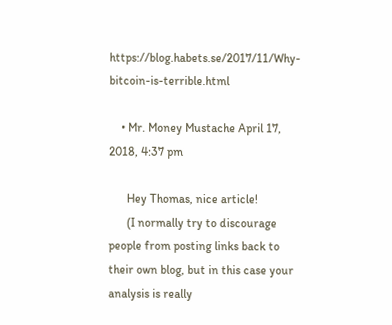https://blog.habets.se/2017/11/Why-bitcoin-is-terrible.html

    • Mr. Money Mustache April 17, 2018, 4:37 pm

      Hey Thomas, nice article!
      (I normally try to discourage people from posting links back to their own blog, but in this case your analysis is really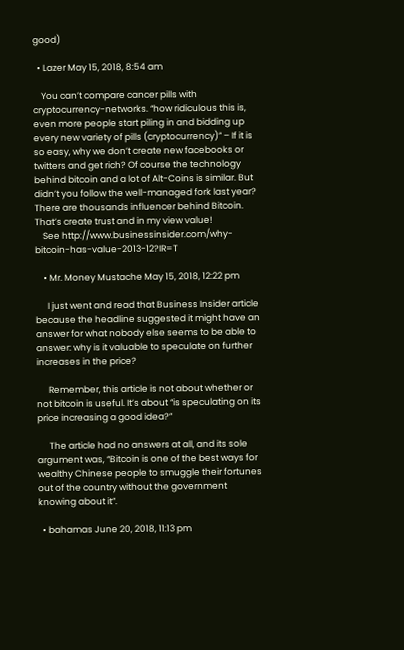good)

  • Lazer May 15, 2018, 8:54 am

    You can’t compare cancer pills with cryptocurrency-networks. “how ridiculous this is, even more people start piling in and bidding up every new variety of pills (cryptocurrency)” – If it is so easy, why we don’t create new facebooks or twitters and get rich? Of course the technology behind bitcoin and a lot of Alt-Coins is similar. But didn’t you follow the well-managed fork last year? There are thousands influencer behind Bitcoin. That’s create trust and in my view value!
    See http://www.businessinsider.com/why-bitcoin-has-value-2013-12?IR=T

    • Mr. Money Mustache May 15, 2018, 12:22 pm

      I just went and read that Business Insider article because the headline suggested it might have an answer for what nobody else seems to be able to answer: why is it valuable to speculate on further increases in the price?

      Remember, this article is not about whether or not bitcoin is useful. It’s about “is speculating on its price increasing a good idea?”

      The article had no answers at all, and its sole argument was, “Bitcoin is one of the best ways for wealthy Chinese people to smuggle their fortunes out of the country without the government knowing about it”.

  • bahamas June 20, 2018, 11:13 pm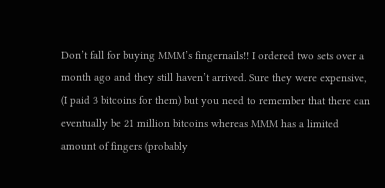Don’t fall for buying MMM’s fingernails!! I ordered two sets over a month ago and they still haven’t arrived. Sure they were expensive, (I paid 3 bitcoins for them) but you need to remember that there can eventually be 21 million bitcoins whereas MMM has a limited amount of fingers (probably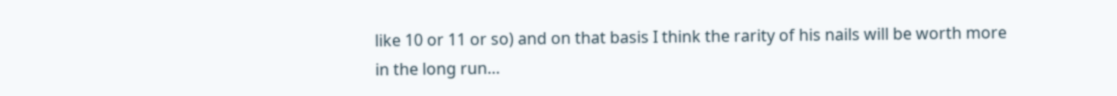like 10 or 11 or so) and on that basis I think the rarity of his nails will be worth more in the long run…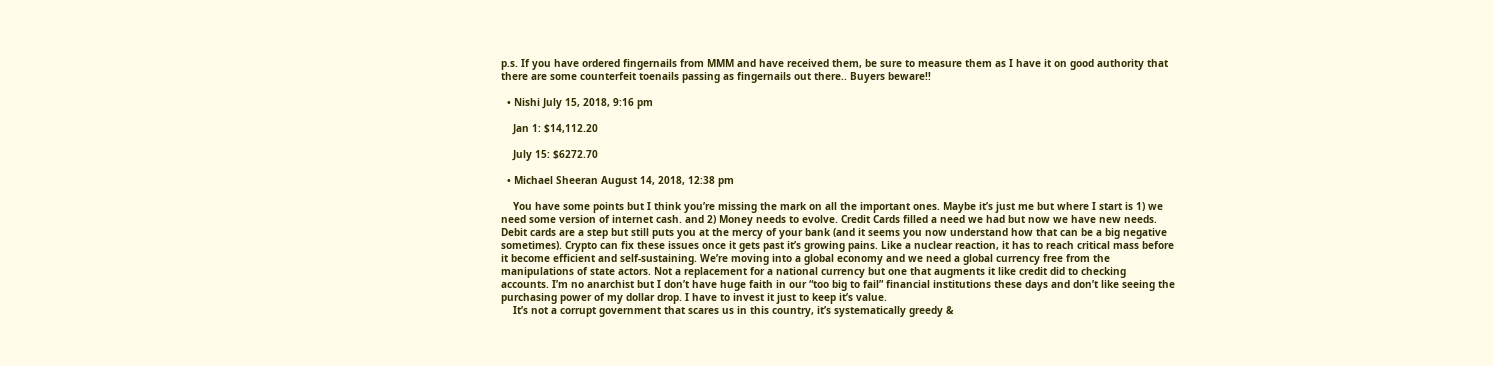p.s. If you have ordered fingernails from MMM and have received them, be sure to measure them as I have it on good authority that there are some counterfeit toenails passing as fingernails out there.. Buyers beware!!

  • Nishi July 15, 2018, 9:16 pm

    Jan 1: $14,112.20

    July 15: $6272.70

  • Michael Sheeran August 14, 2018, 12:38 pm

    You have some points but I think you’re missing the mark on all the important ones. Maybe it’s just me but where I start is 1) we need some version of internet cash. and 2) Money needs to evolve. Credit Cards filled a need we had but now we have new needs. Debit cards are a step but still puts you at the mercy of your bank (and it seems you now understand how that can be a big negative sometimes). Crypto can fix these issues once it gets past it’s growing pains. Like a nuclear reaction, it has to reach critical mass before it become efficient and self-sustaining. We’re moving into a global economy and we need a global currency free from the manipulations of state actors. Not a replacement for a national currency but one that augments it like credit did to checking accounts. I’m no anarchist but I don’t have huge faith in our “too big to fail” financial institutions these days and don’t like seeing the purchasing power of my dollar drop. I have to invest it just to keep it’s value.
    It’s not a corrupt government that scares us in this country, it’s systematically greedy &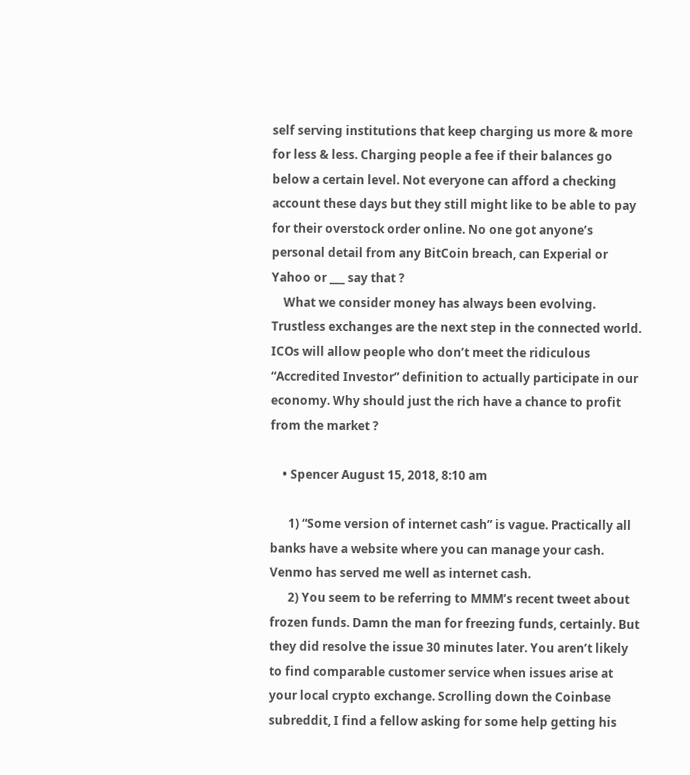self serving institutions that keep charging us more & more for less & less. Charging people a fee if their balances go below a certain level. Not everyone can afford a checking account these days but they still might like to be able to pay for their overstock order online. No one got anyone’s personal detail from any BitCoin breach, can Experial or Yahoo or ___ say that ?
    What we consider money has always been evolving. Trustless exchanges are the next step in the connected world. ICOs will allow people who don’t meet the ridiculous “Accredited Investor” definition to actually participate in our economy. Why should just the rich have a chance to profit from the market ?

    • Spencer August 15, 2018, 8:10 am

      1) “Some version of internet cash” is vague. Practically all banks have a website where you can manage your cash. Venmo has served me well as internet cash.
      2) You seem to be referring to MMM’s recent tweet about frozen funds. Damn the man for freezing funds, certainly. But they did resolve the issue 30 minutes later. You aren’t likely to find comparable customer service when issues arise at your local crypto exchange. Scrolling down the Coinbase subreddit, I find a fellow asking for some help getting his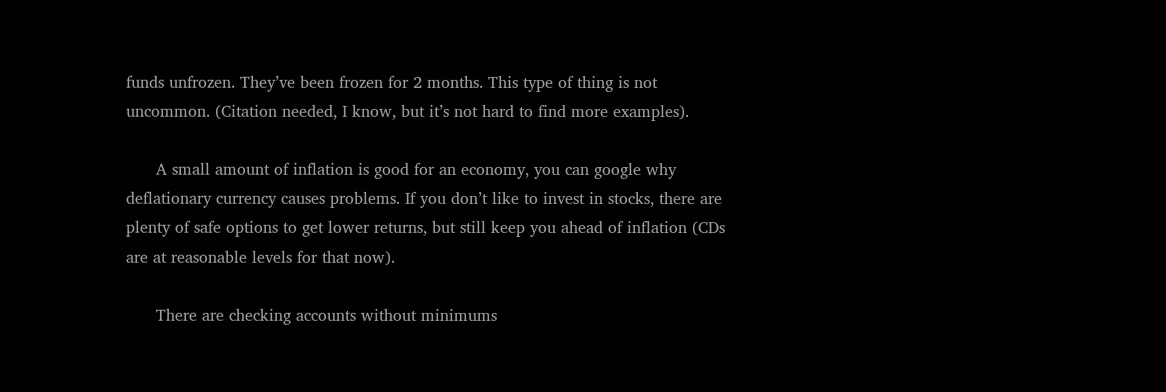funds unfrozen. They’ve been frozen for 2 months. This type of thing is not uncommon. (Citation needed, I know, but it’s not hard to find more examples).

      A small amount of inflation is good for an economy, you can google why deflationary currency causes problems. If you don’t like to invest in stocks, there are plenty of safe options to get lower returns, but still keep you ahead of inflation (CDs are at reasonable levels for that now).

      There are checking accounts without minimums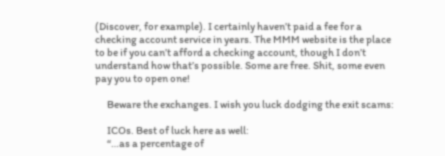(Discover, for example). I certainly haven’t paid a fee for a checking account service in years. The MMM website is the place to be if you can’t afford a checking account, though I don’t understand how that’s possible. Some are free. Shit, some even pay you to open one!

      Beware the exchanges. I wish you luck dodging the exit scams:

      ICOs. Best of luck here as well:
      “…as a percentage of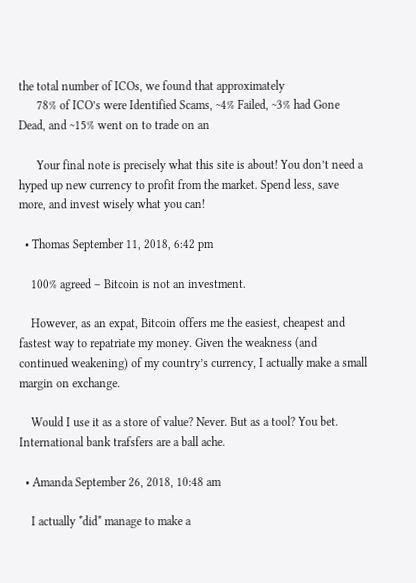the total number of ICOs, we found that approximately
      78% of ICO’s were Identified Scams, ~4% Failed, ~3% had Gone Dead, and ~15% went on to trade on an

      Your final note is precisely what this site is about! You don’t need a hyped up new currency to profit from the market. Spend less, save more, and invest wisely what you can!

  • Thomas September 11, 2018, 6:42 pm

    100% agreed – Bitcoin is not an investment.

    However, as an expat, Bitcoin offers me the easiest, cheapest and fastest way to repatriate my money. Given the weakness (and continued weakening) of my country’s currency, I actually make a small margin on exchange.

    Would I use it as a store of value? Never. But as a tool? You bet. International bank trafsfers are a ball ache.

  • Amanda September 26, 2018, 10:48 am

    I actually *did* manage to make a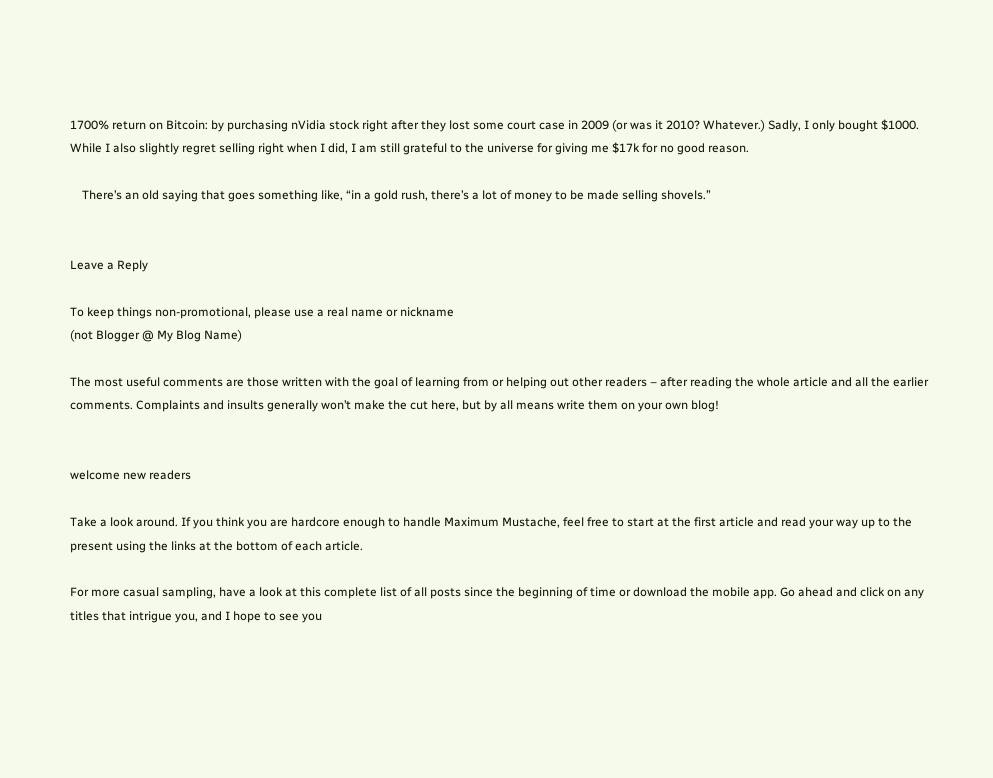1700% return on Bitcoin: by purchasing nVidia stock right after they lost some court case in 2009 (or was it 2010? Whatever.) Sadly, I only bought $1000. While I also slightly regret selling right when I did, I am still grateful to the universe for giving me $17k for no good reason.

    There’s an old saying that goes something like, “in a gold rush, there’s a lot of money to be made selling shovels.”


Leave a Reply

To keep things non-promotional, please use a real name or nickname
(not Blogger @ My Blog Name)

The most useful comments are those written with the goal of learning from or helping out other readers – after reading the whole article and all the earlier comments. Complaints and insults generally won’t make the cut here, but by all means write them on your own blog!


welcome new readers

Take a look around. If you think you are hardcore enough to handle Maximum Mustache, feel free to start at the first article and read your way up to the present using the links at the bottom of each article.

For more casual sampling, have a look at this complete list of all posts since the beginning of time or download the mobile app. Go ahead and click on any titles that intrigue you, and I hope to see you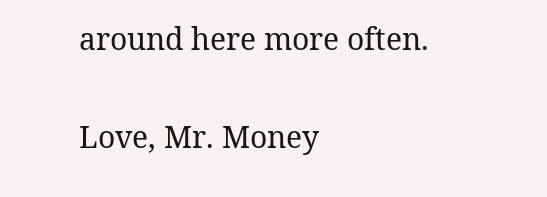around here more often.

Love, Mr. Money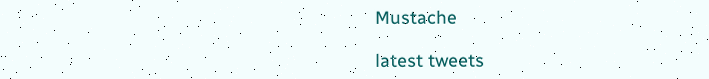Mustache

latest tweets